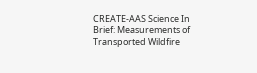CREATE-AAS Science In Brief: Measurements of Transported Wildfire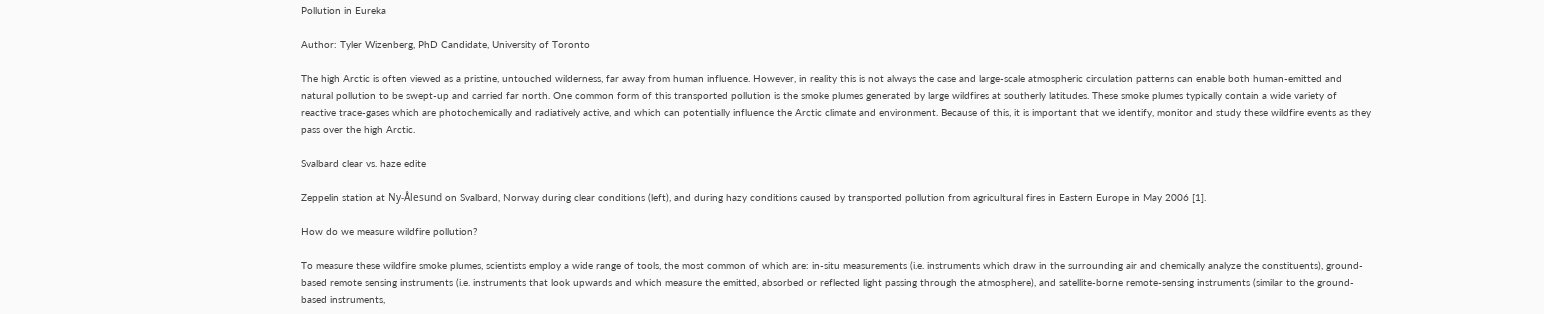Pollution in Eureka

Author: Tyler Wizenberg, PhD Candidate, University of Toronto

The high Arctic is often viewed as a pristine, untouched wilderness, far away from human influence. However, in reality this is not always the case and large-scale atmospheric circulation patterns can enable both human-emitted and natural pollution to be swept-up and carried far north. One common form of this transported pollution is the smoke plumes generated by large wildfires at southerly latitudes. These smoke plumes typically contain a wide variety of reactive trace-gases which are photochemically and radiatively active, and which can potentially influence the Arctic climate and environment. Because of this, it is important that we identify, monitor and study these wildfire events as they pass over the high Arctic.

Svalbard clear vs. haze edite

Zeppelin station at Ny-Ålesund on Svalbard, Norway during clear conditions (left), and during hazy conditions caused by transported pollution from agricultural fires in Eastern Europe in May 2006 [1].

How do we measure wildfire pollution?

To measure these wildfire smoke plumes, scientists employ a wide range of tools, the most common of which are: in-situ measurements (i.e. instruments which draw in the surrounding air and chemically analyze the constituents), ground-based remote sensing instruments (i.e. instruments that look upwards and which measure the emitted, absorbed or reflected light passing through the atmosphere), and satellite-borne remote-sensing instruments (similar to the ground-based instruments,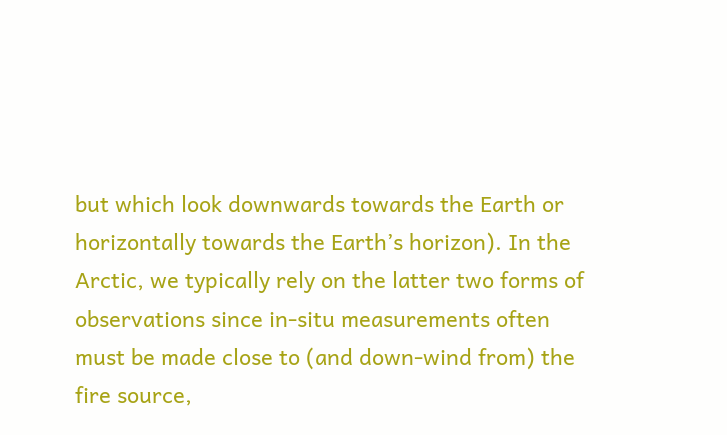but which look downwards towards the Earth or horizontally towards the Earth’s horizon). In the Arctic, we typically rely on the latter two forms of observations since in-situ measurements often must be made close to (and down-wind from) the fire source,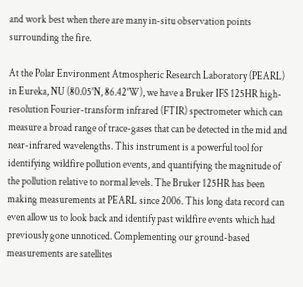and work best when there are many in-situ observation points surrounding the fire.

At the Polar Environment Atmospheric Research Laboratory (PEARL) in Eureka, NU (80.05°N, 86.42°W), we have a Bruker IFS 125HR high-resolution Fourier-transform infrared (FTIR) spectrometer which can measure a broad range of trace-gases that can be detected in the mid and near-infrared wavelengths. This instrument is a powerful tool for identifying wildfire pollution events, and quantifying the magnitude of the pollution relative to normal levels. The Bruker 125HR has been making measurements at PEARL since 2006. This long data record can even allow us to look back and identify past wildfire events which had previously gone unnoticed. Complementing our ground-based measurements are satellites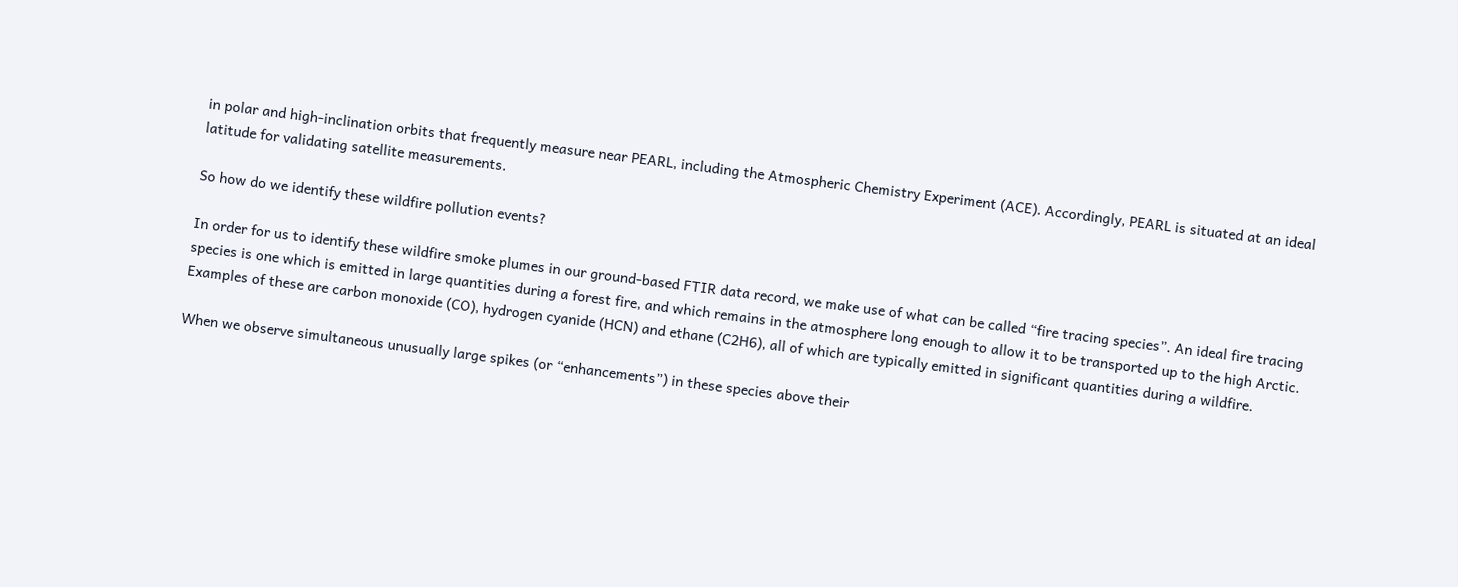in polar and high-inclination orbits that frequently measure near PEARL, including the Atmospheric Chemistry Experiment (ACE). Accordingly, PEARL is situated at an ideal latitude for validating satellite measurements.

So how do we identify these wildfire pollution events?

In order for us to identify these wildfire smoke plumes in our ground-based FTIR data record, we make use of what can be called “fire tracing species”. An ideal fire tracing species is one which is emitted in large quantities during a forest fire, and which remains in the atmosphere long enough to allow it to be transported up to the high Arctic. Examples of these are carbon monoxide (CO), hydrogen cyanide (HCN) and ethane (C2H6), all of which are typically emitted in significant quantities during a wildfire.

When we observe simultaneous unusually large spikes (or “enhancements”) in these species above their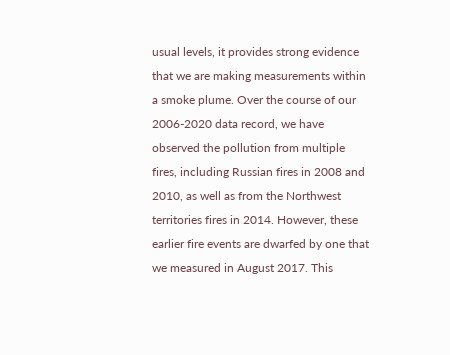usual levels, it provides strong evidence that we are making measurements within a smoke plume. Over the course of our 2006-2020 data record, we have observed the pollution from multiple fires, including Russian fires in 2008 and 2010, as well as from the Northwest territories fires in 2014. However, these earlier fire events are dwarfed by one that we measured in August 2017. This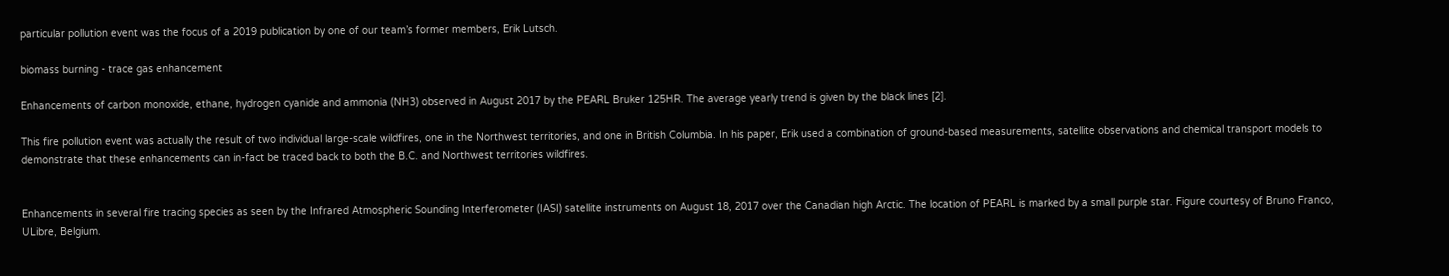particular pollution event was the focus of a 2019 publication by one of our team’s former members, Erik Lutsch.

biomass burning - trace gas enhancement

Enhancements of carbon monoxide, ethane, hydrogen cyanide and ammonia (NH3) observed in August 2017 by the PEARL Bruker 125HR. The average yearly trend is given by the black lines [2].

This fire pollution event was actually the result of two individual large-scale wildfires, one in the Northwest territories, and one in British Columbia. In his paper, Erik used a combination of ground-based measurements, satellite observations and chemical transport models to demonstrate that these enhancements can in-fact be traced back to both the B.C. and Northwest territories wildfires.


Enhancements in several fire tracing species as seen by the Infrared Atmospheric Sounding Interferometer (IASI) satellite instruments on August 18, 2017 over the Canadian high Arctic. The location of PEARL is marked by a small purple star. Figure courtesy of Bruno Franco, ULibre, Belgium.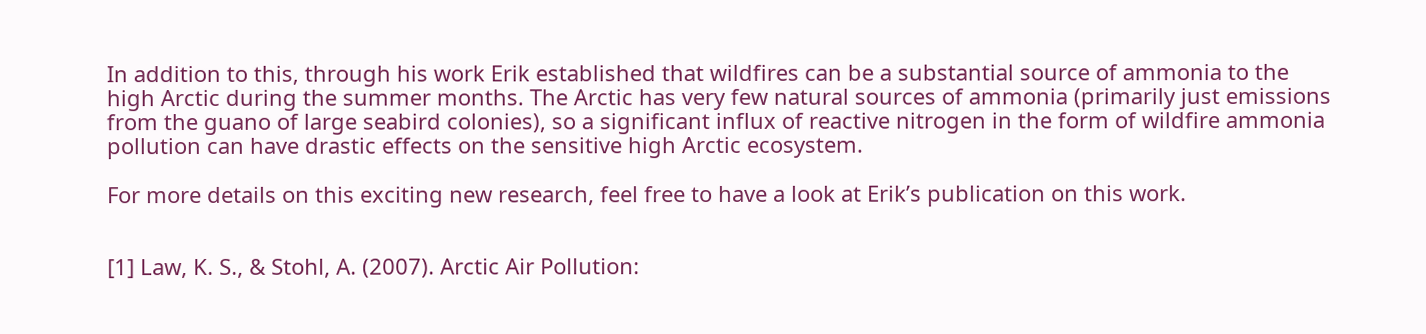In addition to this, through his work Erik established that wildfires can be a substantial source of ammonia to the high Arctic during the summer months. The Arctic has very few natural sources of ammonia (primarily just emissions from the guano of large seabird colonies), so a significant influx of reactive nitrogen in the form of wildfire ammonia pollution can have drastic effects on the sensitive high Arctic ecosystem.

For more details on this exciting new research, feel free to have a look at Erik’s publication on this work.


[1] Law, K. S., & Stohl, A. (2007). Arctic Air Pollution: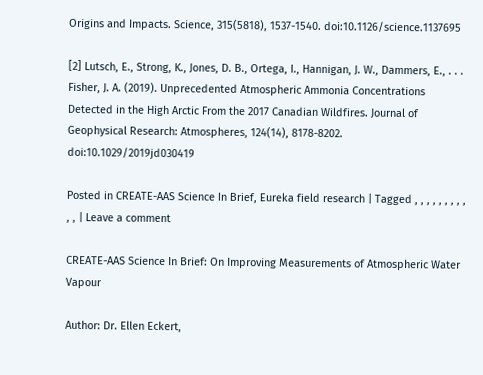Origins and Impacts. Science, 315(5818), 1537-1540. doi:10.1126/science.1137695

[2] Lutsch, E., Strong, K., Jones, D. B., Ortega, I., Hannigan, J. W., Dammers, E., . . . Fisher, J. A. (2019). Unprecedented Atmospheric Ammonia Concentrations Detected in the High Arctic From the 2017 Canadian Wildfires. Journal of Geophysical Research: Atmospheres, 124(14), 8178-8202. doi:10.1029/2019jd030419

Posted in CREATE-AAS Science In Brief, Eureka field research | Tagged , , , , , , , , , , , | Leave a comment

CREATE-AAS Science In Brief: On Improving Measurements of Atmospheric Water Vapour

Author: Dr. Ellen Eckert,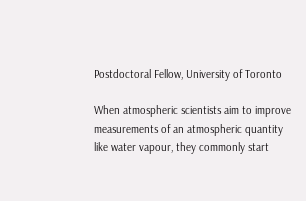Postdoctoral Fellow, University of Toronto

When atmospheric scientists aim to improve measurements of an atmospheric quantity like water vapour, they commonly start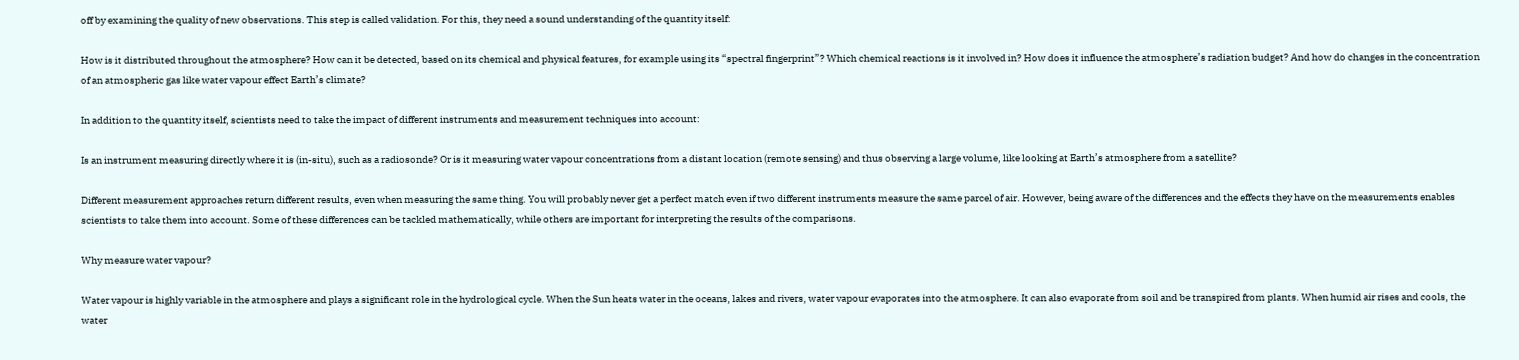off by examining the quality of new observations. This step is called validation. For this, they need a sound understanding of the quantity itself:

How is it distributed throughout the atmosphere? How can it be detected, based on its chemical and physical features, for example using its “spectral fingerprint”? Which chemical reactions is it involved in? How does it influence the atmosphere’s radiation budget? And how do changes in the concentration of an atmospheric gas like water vapour effect Earth’s climate?

In addition to the quantity itself, scientists need to take the impact of different instruments and measurement techniques into account:

Is an instrument measuring directly where it is (in-situ), such as a radiosonde? Or is it measuring water vapour concentrations from a distant location (remote sensing) and thus observing a large volume, like looking at Earth’s atmosphere from a satellite?

Different measurement approaches return different results, even when measuring the same thing. You will probably never get a perfect match even if two different instruments measure the same parcel of air. However, being aware of the differences and the effects they have on the measurements enables scientists to take them into account. Some of these differences can be tackled mathematically, while others are important for interpreting the results of the comparisons.

Why measure water vapour?

Water vapour is highly variable in the atmosphere and plays a significant role in the hydrological cycle. When the Sun heats water in the oceans, lakes and rivers, water vapour evaporates into the atmosphere. It can also evaporate from soil and be transpired from plants. When humid air rises and cools, the water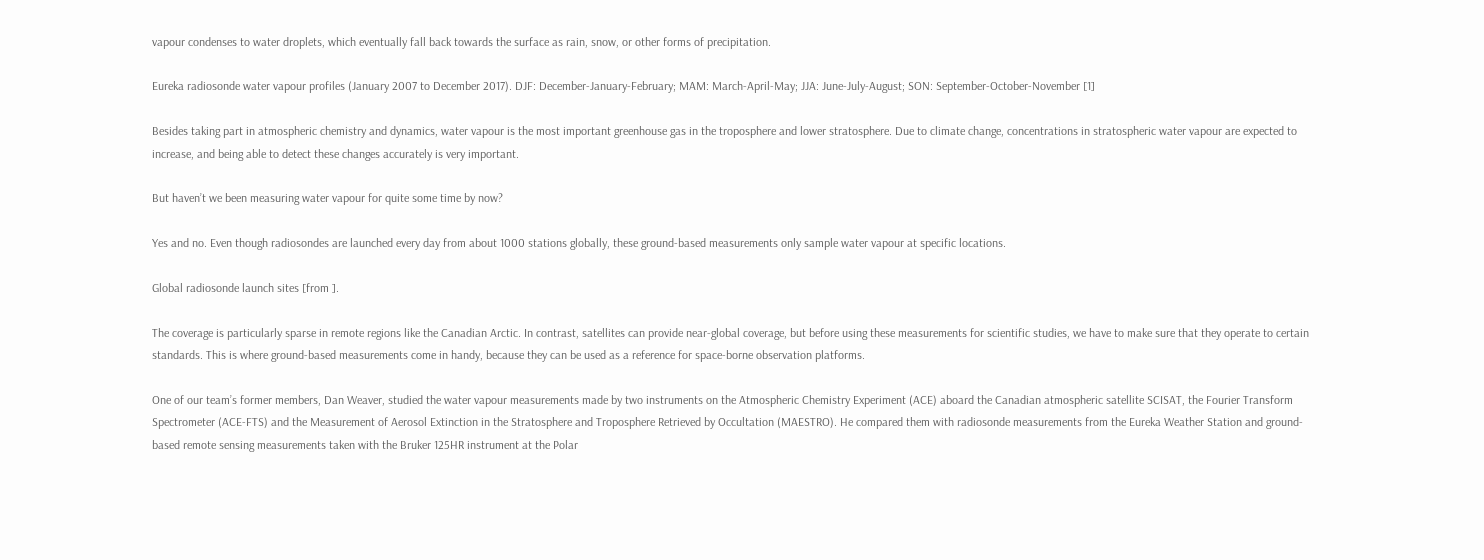vapour condenses to water droplets, which eventually fall back towards the surface as rain, snow, or other forms of precipitation.

Eureka radiosonde water vapour profiles (January 2007 to December 2017). DJF: December-January-February; MAM: March-April-May; JJA: June-July-August; SON: September-October-November [1]

Besides taking part in atmospheric chemistry and dynamics, water vapour is the most important greenhouse gas in the troposphere and lower stratosphere. Due to climate change, concentrations in stratospheric water vapour are expected to increase, and being able to detect these changes accurately is very important.

But haven’t we been measuring water vapour for quite some time by now?

Yes and no. Even though radiosondes are launched every day from about 1000 stations globally, these ground-based measurements only sample water vapour at specific locations.

Global radiosonde launch sites [from ].

The coverage is particularly sparse in remote regions like the Canadian Arctic. In contrast, satellites can provide near-global coverage, but before using these measurements for scientific studies, we have to make sure that they operate to certain standards. This is where ground-based measurements come in handy, because they can be used as a reference for space-borne observation platforms.

One of our team’s former members, Dan Weaver, studied the water vapour measurements made by two instruments on the Atmospheric Chemistry Experiment (ACE) aboard the Canadian atmospheric satellite SCISAT, the Fourier Transform Spectrometer (ACE-FTS) and the Measurement of Aerosol Extinction in the Stratosphere and Troposphere Retrieved by Occultation (MAESTRO). He compared them with radiosonde measurements from the Eureka Weather Station and ground-based remote sensing measurements taken with the Bruker 125HR instrument at the Polar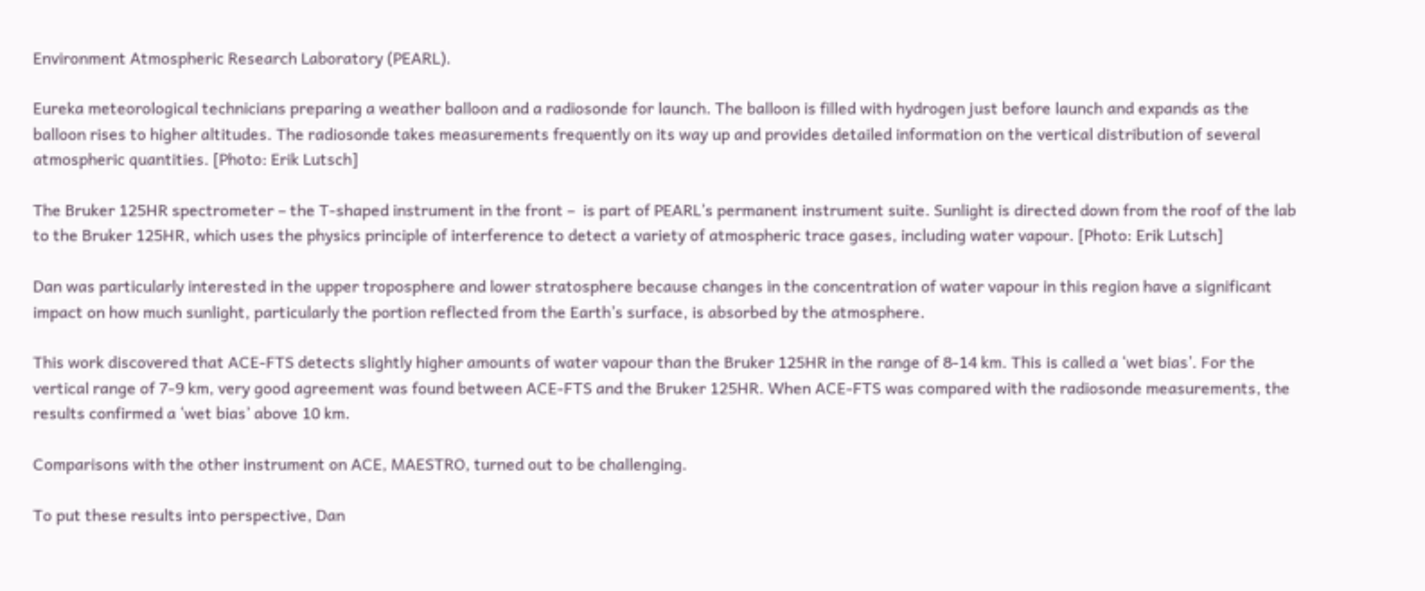Environment Atmospheric Research Laboratory (PEARL).

Eureka meteorological technicians preparing a weather balloon and a radiosonde for launch. The balloon is filled with hydrogen just before launch and expands as the balloon rises to higher altitudes. The radiosonde takes measurements frequently on its way up and provides detailed information on the vertical distribution of several atmospheric quantities. [Photo: Erik Lutsch]

The Bruker 125HR spectrometer – the T-shaped instrument in the front –  is part of PEARL’s permanent instrument suite. Sunlight is directed down from the roof of the lab to the Bruker 125HR, which uses the physics principle of interference to detect a variety of atmospheric trace gases, including water vapour. [Photo: Erik Lutsch]

Dan was particularly interested in the upper troposphere and lower stratosphere because changes in the concentration of water vapour in this region have a significant impact on how much sunlight, particularly the portion reflected from the Earth’s surface, is absorbed by the atmosphere.

This work discovered that ACE-FTS detects slightly higher amounts of water vapour than the Bruker 125HR in the range of 8-14 km. This is called a ‘wet bias’. For the vertical range of 7-9 km, very good agreement was found between ACE-FTS and the Bruker 125HR. When ACE-FTS was compared with the radiosonde measurements, the results confirmed a ‘wet bias’ above 10 km.

Comparisons with the other instrument on ACE, MAESTRO, turned out to be challenging.

To put these results into perspective, Dan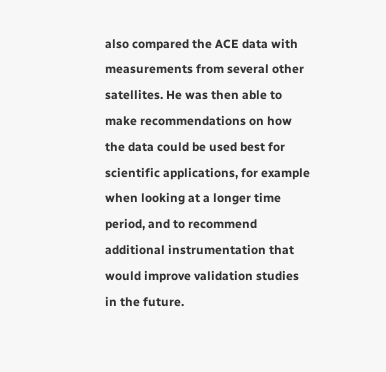also compared the ACE data with measurements from several other satellites. He was then able to make recommendations on how the data could be used best for scientific applications, for example when looking at a longer time period, and to recommend additional instrumentation that would improve validation studies in the future.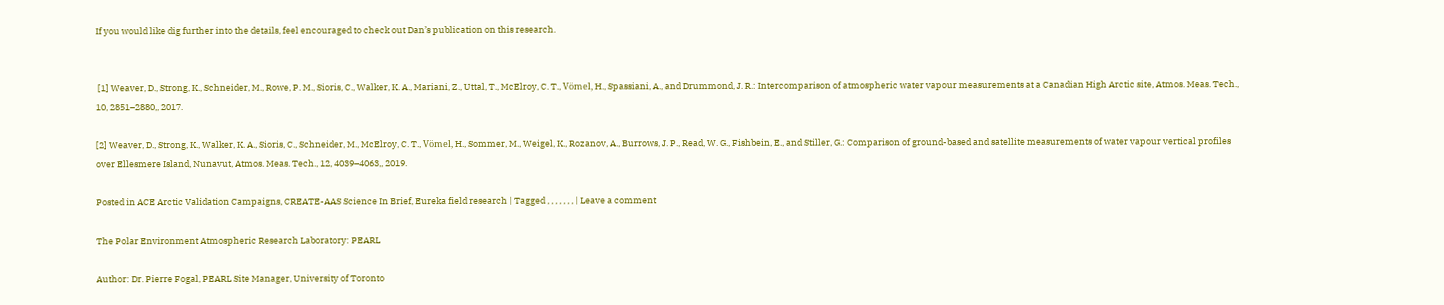If you would like dig further into the details, feel encouraged to check out Dan’s publication on this research.


 [1] Weaver, D., Strong, K., Schneider, M., Rowe, P. M., Sioris, C., Walker, K. A., Mariani, Z., Uttal, T., McElroy, C. T., Vömel, H., Spassiani, A., and Drummond, J. R.: Intercomparison of atmospheric water vapour measurements at a Canadian High Arctic site, Atmos. Meas. Tech., 10, 2851–2880,, 2017.

[2] Weaver, D., Strong, K., Walker, K. A., Sioris, C., Schneider, M., McElroy, C. T., Vömel, H., Sommer, M., Weigel, K., Rozanov, A., Burrows, J. P., Read, W. G., Fishbein, E., and Stiller, G.: Comparison of ground-based and satellite measurements of water vapour vertical profiles over Ellesmere Island, Nunavut, Atmos. Meas. Tech., 12, 4039–4063,, 2019.

Posted in ACE Arctic Validation Campaigns, CREATE-AAS Science In Brief, Eureka field research | Tagged , , , , , , , | Leave a comment

The Polar Environment Atmospheric Research Laboratory: PEARL

Author: Dr. Pierre Fogal, PEARL Site Manager, University of Toronto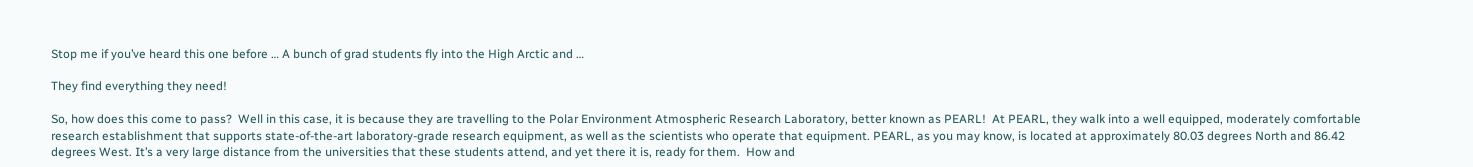Stop me if you’ve heard this one before … A bunch of grad students fly into the High Arctic and …

They find everything they need!

So, how does this come to pass?  Well in this case, it is because they are travelling to the Polar Environment Atmospheric Research Laboratory, better known as PEARL!  At PEARL, they walk into a well equipped, moderately comfortable research establishment that supports state-of-the-art laboratory-grade research equipment, as well as the scientists who operate that equipment. PEARL, as you may know, is located at approximately 80.03 degrees North and 86.42 degrees West. It’s a very large distance from the universities that these students attend, and yet there it is, ready for them.  How and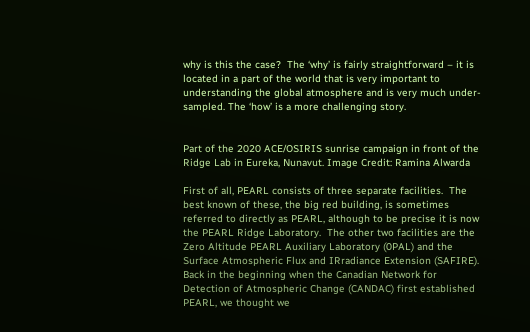why is this the case?  The ‘why’ is fairly straightforward – it is located in a part of the world that is very important to understanding the global atmosphere and is very much under-sampled. The ‘how’ is a more challenging story.


Part of the 2020 ACE/OSIRIS sunrise campaign in front of the Ridge Lab in Eureka, Nunavut. Image Credit: Ramina Alwarda

First of all, PEARL consists of three separate facilities.  The best known of these, the big red building, is sometimes referred to directly as PEARL, although to be precise it is now the PEARL Ridge Laboratory.  The other two facilities are the Zero Altitude PEARL Auxiliary Laboratory (0PAL) and the Surface Atmospheric Flux and IRradiance Extension (SAFIRE).  Back in the beginning when the Canadian Network for Detection of Atmospheric Change (CANDAC) first established PEARL, we thought we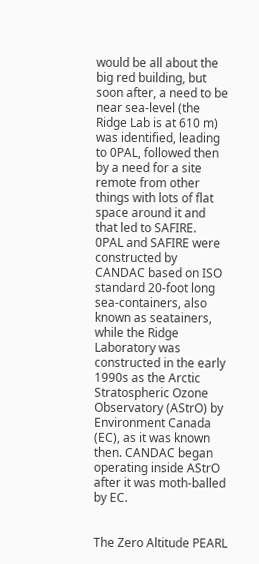would be all about the big red building, but soon after, a need to be near sea-level (the Ridge Lab is at 610 m) was identified, leading to 0PAL, followed then by a need for a site remote from other things with lots of flat space around it and that led to SAFIRE.  0PAL and SAFIRE were constructed by CANDAC based on ISO standard 20-foot long sea-containers, also known as seatainers, while the Ridge Laboratory was constructed in the early 1990s as the Arctic Stratospheric Ozone Observatory (AStrO) by Environment Canada (EC), as it was known then. CANDAC began operating inside AStrO after it was moth-balled by EC.


The Zero Altitude PEARL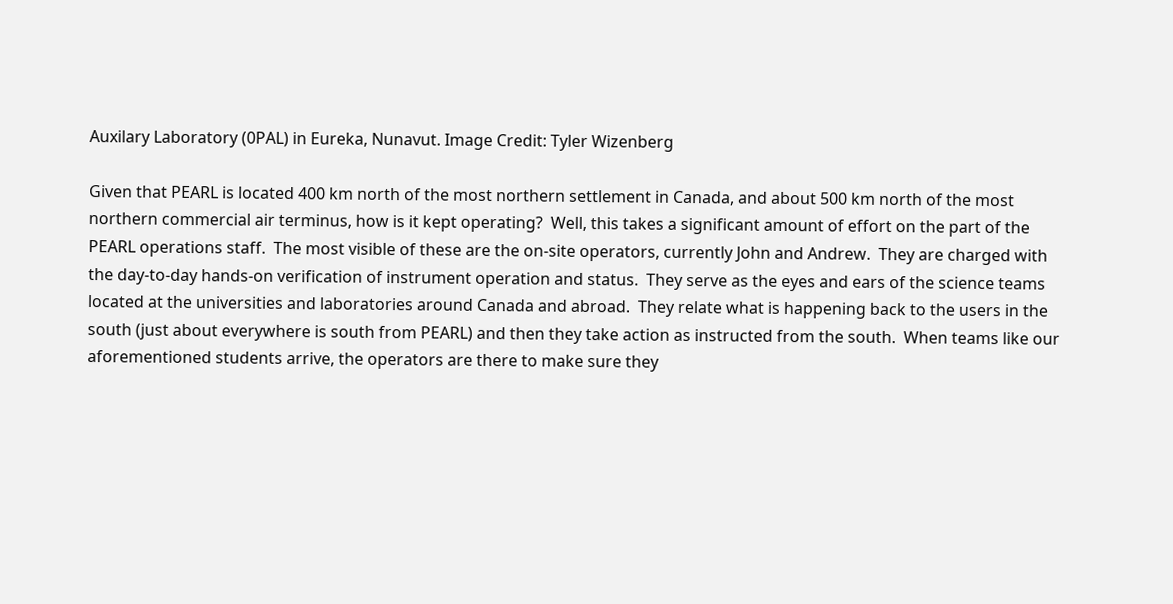Auxilary Laboratory (0PAL) in Eureka, Nunavut. Image Credit: Tyler Wizenberg

Given that PEARL is located 400 km north of the most northern settlement in Canada, and about 500 km north of the most northern commercial air terminus, how is it kept operating?  Well, this takes a significant amount of effort on the part of the PEARL operations staff.  The most visible of these are the on-site operators, currently John and Andrew.  They are charged with the day-to-day hands-on verification of instrument operation and status.  They serve as the eyes and ears of the science teams located at the universities and laboratories around Canada and abroad.  They relate what is happening back to the users in the south (just about everywhere is south from PEARL) and then they take action as instructed from the south.  When teams like our aforementioned students arrive, the operators are there to make sure they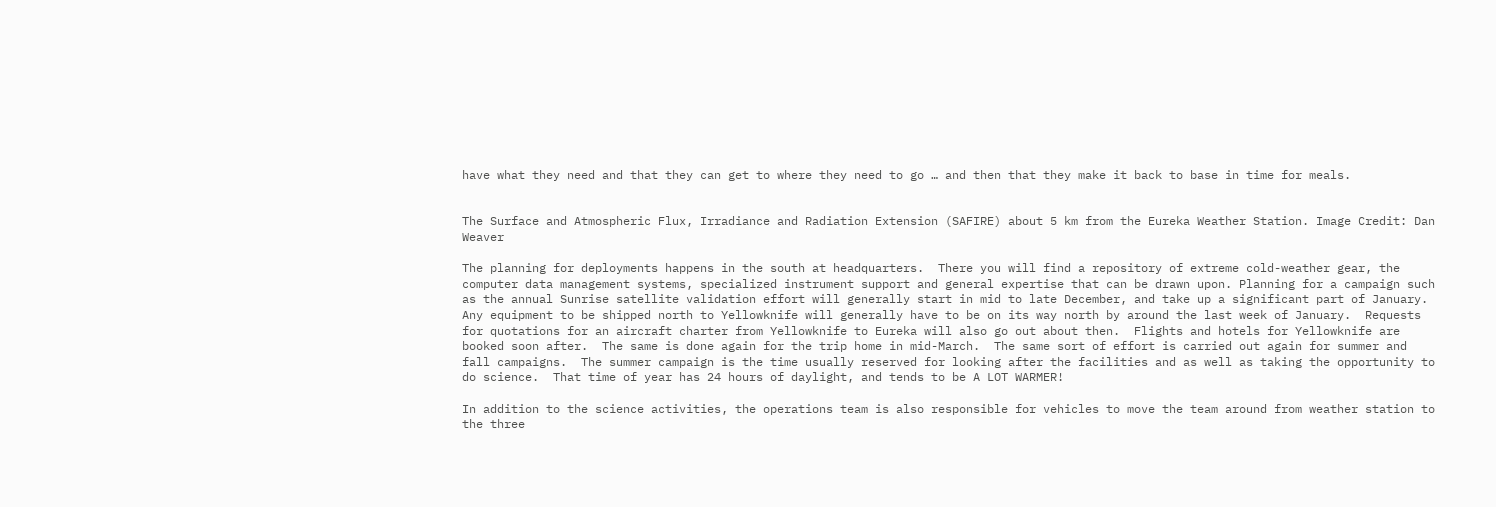have what they need and that they can get to where they need to go … and then that they make it back to base in time for meals.


The Surface and Atmospheric Flux, Irradiance and Radiation Extension (SAFIRE) about 5 km from the Eureka Weather Station. Image Credit: Dan Weaver

The planning for deployments happens in the south at headquarters.  There you will find a repository of extreme cold-weather gear, the computer data management systems, specialized instrument support and general expertise that can be drawn upon. Planning for a campaign such as the annual Sunrise satellite validation effort will generally start in mid to late December, and take up a significant part of January.  Any equipment to be shipped north to Yellowknife will generally have to be on its way north by around the last week of January.  Requests for quotations for an aircraft charter from Yellowknife to Eureka will also go out about then.  Flights and hotels for Yellowknife are booked soon after.  The same is done again for the trip home in mid-March.  The same sort of effort is carried out again for summer and fall campaigns.  The summer campaign is the time usually reserved for looking after the facilities and as well as taking the opportunity to do science.  That time of year has 24 hours of daylight, and tends to be A LOT WARMER!

In addition to the science activities, the operations team is also responsible for vehicles to move the team around from weather station to the three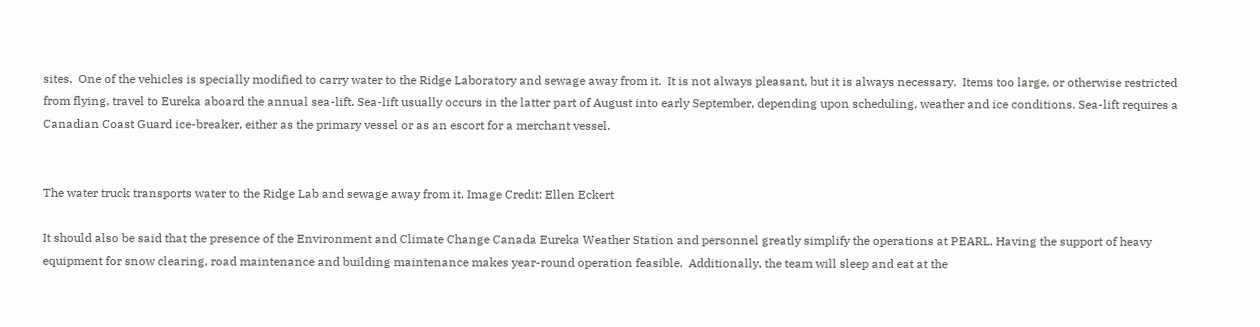sites.  One of the vehicles is specially modified to carry water to the Ridge Laboratory and sewage away from it.  It is not always pleasant, but it is always necessary.  Items too large, or otherwise restricted from flying, travel to Eureka aboard the annual sea-lift. Sea-lift usually occurs in the latter part of August into early September, depending upon scheduling, weather and ice conditions. Sea-lift requires a Canadian Coast Guard ice-breaker, either as the primary vessel or as an escort for a merchant vessel.


The water truck transports water to the Ridge Lab and sewage away from it. Image Credit: Ellen Eckert

It should also be said that the presence of the Environment and Climate Change Canada Eureka Weather Station and personnel greatly simplify the operations at PEARL. Having the support of heavy equipment for snow clearing, road maintenance and building maintenance makes year-round operation feasible.  Additionally, the team will sleep and eat at the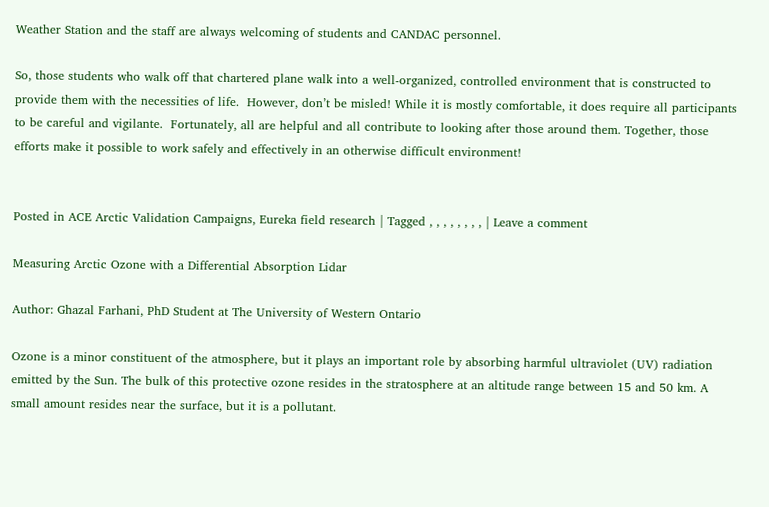Weather Station and the staff are always welcoming of students and CANDAC personnel.

So, those students who walk off that chartered plane walk into a well-organized, controlled environment that is constructed to provide them with the necessities of life.  However, don’t be misled! While it is mostly comfortable, it does require all participants to be careful and vigilante.  Fortunately, all are helpful and all contribute to looking after those around them. Together, those efforts make it possible to work safely and effectively in an otherwise difficult environment!


Posted in ACE Arctic Validation Campaigns, Eureka field research | Tagged , , , , , , , , | Leave a comment

Measuring Arctic Ozone with a Differential Absorption Lidar

Author: Ghazal Farhani, PhD Student at The University of Western Ontario

Ozone is a minor constituent of the atmosphere, but it plays an important role by absorbing harmful ultraviolet (UV) radiation emitted by the Sun. The bulk of this protective ozone resides in the stratosphere at an altitude range between 15 and 50 km. A small amount resides near the surface, but it is a pollutant.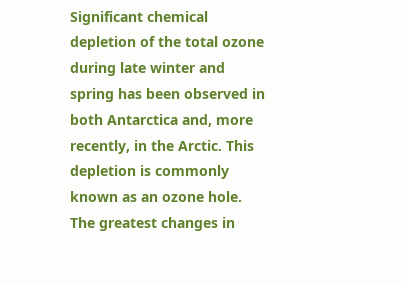Significant chemical depletion of the total ozone during late winter and spring has been observed in both Antarctica and, more recently, in the Arctic. This depletion is commonly known as an ozone hole. The greatest changes in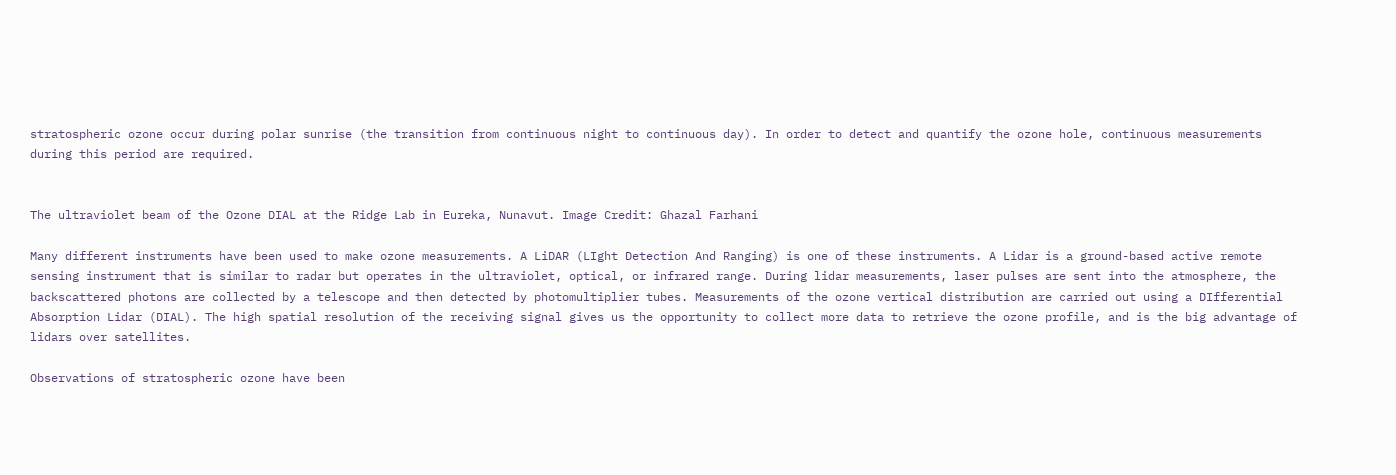stratospheric ozone occur during polar sunrise (the transition from continuous night to continuous day). In order to detect and quantify the ozone hole, continuous measurements during this period are required.


The ultraviolet beam of the Ozone DIAL at the Ridge Lab in Eureka, Nunavut. Image Credit: Ghazal Farhani

Many different instruments have been used to make ozone measurements. A LiDAR (LIght Detection And Ranging) is one of these instruments. A Lidar is a ground-based active remote sensing instrument that is similar to radar but operates in the ultraviolet, optical, or infrared range. During lidar measurements, laser pulses are sent into the atmosphere, the backscattered photons are collected by a telescope and then detected by photomultiplier tubes. Measurements of the ozone vertical distribution are carried out using a DIfferential Absorption Lidar (DIAL). The high spatial resolution of the receiving signal gives us the opportunity to collect more data to retrieve the ozone profile, and is the big advantage of lidars over satellites.

Observations of stratospheric ozone have been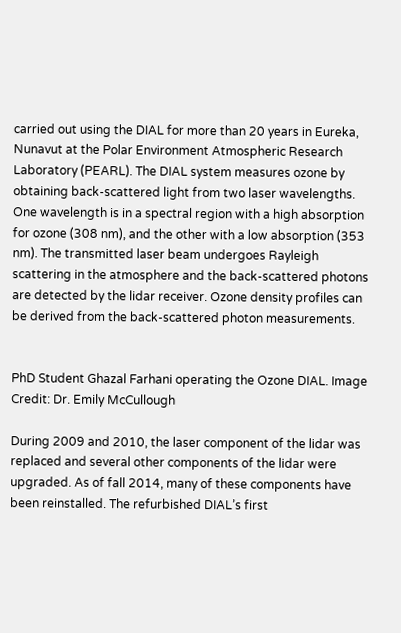carried out using the DIAL for more than 20 years in Eureka, Nunavut at the Polar Environment Atmospheric Research Laboratory (PEARL). The DIAL system measures ozone by obtaining back-scattered light from two laser wavelengths. One wavelength is in a spectral region with a high absorption for ozone (308 nm), and the other with a low absorption (353 nm). The transmitted laser beam undergoes Rayleigh scattering in the atmosphere and the back-scattered photons are detected by the lidar receiver. Ozone density profiles can be derived from the back-scattered photon measurements.


PhD Student Ghazal Farhani operating the Ozone DIAL. Image Credit: Dr. Emily McCullough

During 2009 and 2010, the laser component of the lidar was replaced and several other components of the lidar were upgraded. As of fall 2014, many of these components have been reinstalled. The refurbished DIAL’s first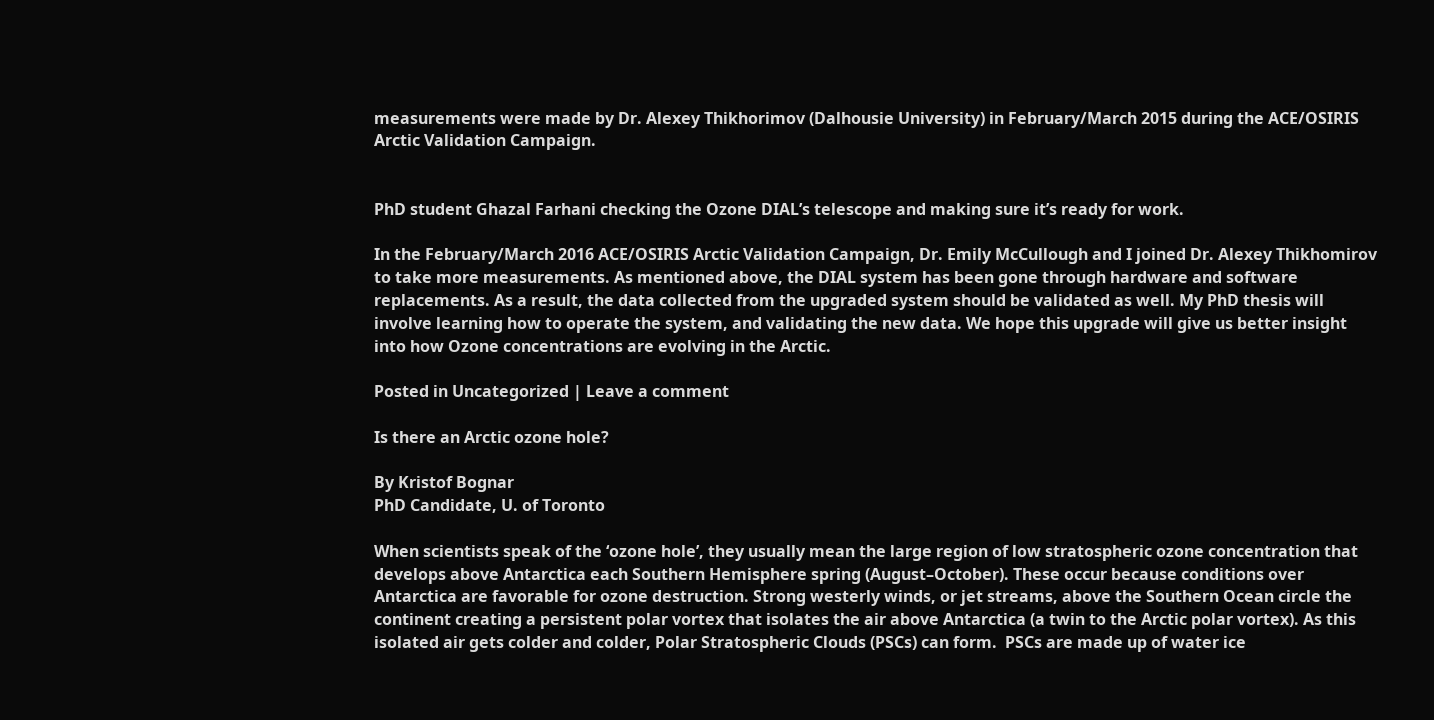measurements were made by Dr. Alexey Thikhorimov (Dalhousie University) in February/March 2015 during the ACE/OSIRIS Arctic Validation Campaign.


PhD student Ghazal Farhani checking the Ozone DIAL’s telescope and making sure it’s ready for work.

In the February/March 2016 ACE/OSIRIS Arctic Validation Campaign, Dr. Emily McCullough and I joined Dr. Alexey Thikhomirov to take more measurements. As mentioned above, the DIAL system has been gone through hardware and software replacements. As a result, the data collected from the upgraded system should be validated as well. My PhD thesis will involve learning how to operate the system, and validating the new data. We hope this upgrade will give us better insight into how Ozone concentrations are evolving in the Arctic.

Posted in Uncategorized | Leave a comment

Is there an Arctic ozone hole?

By Kristof Bognar
PhD Candidate, U. of Toronto

When scientists speak of the ‘ozone hole’, they usually mean the large region of low stratospheric ozone concentration that develops above Antarctica each Southern Hemisphere spring (August–October). These occur because conditions over Antarctica are favorable for ozone destruction. Strong westerly winds, or jet streams, above the Southern Ocean circle the continent creating a persistent polar vortex that isolates the air above Antarctica (a twin to the Arctic polar vortex). As this isolated air gets colder and colder, Polar Stratospheric Clouds (PSCs) can form.  PSCs are made up of water ice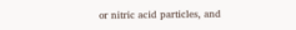or nitric acid particles, and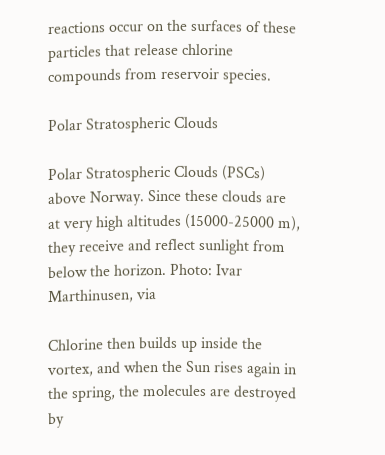reactions occur on the surfaces of these particles that release chlorine compounds from reservoir species.

Polar Stratospheric Clouds

Polar Stratospheric Clouds (PSCs) above Norway. Since these clouds are at very high altitudes (15000-25000 m), they receive and reflect sunlight from below the horizon. Photo: Ivar Marthinusen, via

Chlorine then builds up inside the vortex, and when the Sun rises again in the spring, the molecules are destroyed by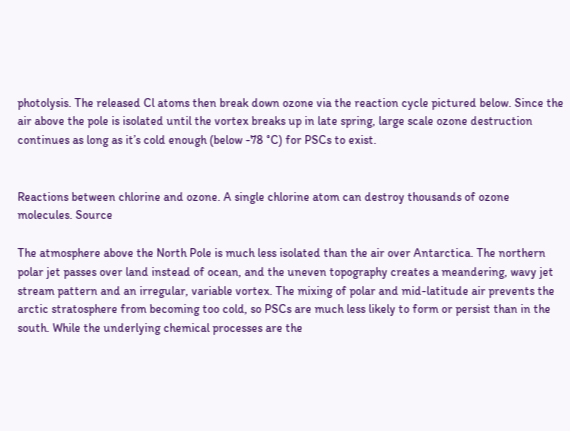photolysis. The released Cl atoms then break down ozone via the reaction cycle pictured below. Since the air above the pole is isolated until the vortex breaks up in late spring, large scale ozone destruction continues as long as it’s cold enough (below -78 °C) for PSCs to exist.


Reactions between chlorine and ozone. A single chlorine atom can destroy thousands of ozone molecules. Source

The atmosphere above the North Pole is much less isolated than the air over Antarctica. The northern polar jet passes over land instead of ocean, and the uneven topography creates a meandering, wavy jet stream pattern and an irregular, variable vortex. The mixing of polar and mid-latitude air prevents the arctic stratosphere from becoming too cold, so PSCs are much less likely to form or persist than in the south. While the underlying chemical processes are the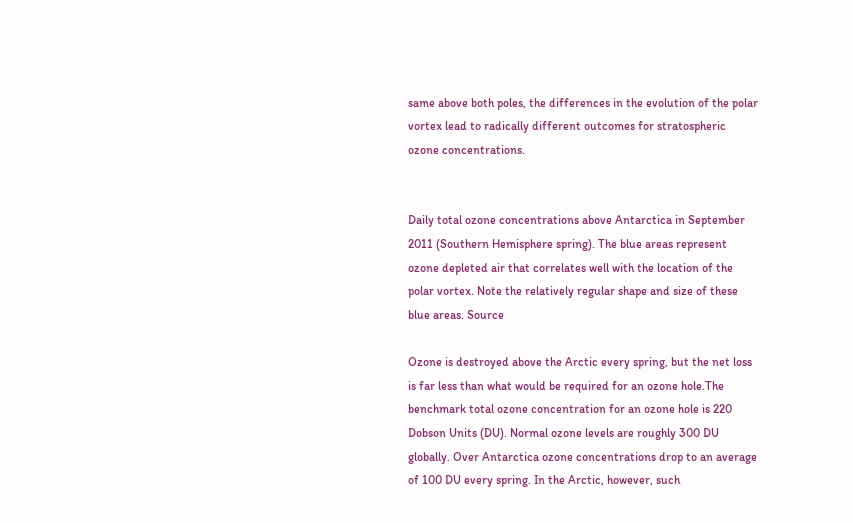same above both poles, the differences in the evolution of the polar vortex lead to radically different outcomes for stratospheric ozone concentrations.


Daily total ozone concentrations above Antarctica in September 2011 (Southern Hemisphere spring). The blue areas represent ozone depleted air that correlates well with the location of the polar vortex. Note the relatively regular shape and size of these blue areas. Source

Ozone is destroyed above the Arctic every spring, but the net loss is far less than what would be required for an ozone hole.The benchmark total ozone concentration for an ozone hole is 220 Dobson Units (DU). Normal ozone levels are roughly 300 DU globally. Over Antarctica ozone concentrations drop to an average of 100 DU every spring. In the Arctic, however, such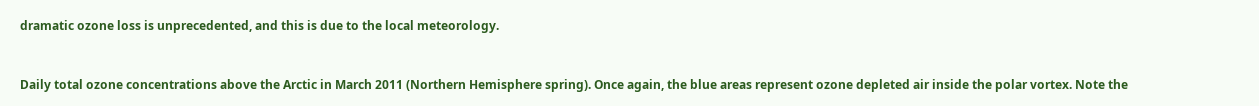dramatic ozone loss is unprecedented, and this is due to the local meteorology.


Daily total ozone concentrations above the Arctic in March 2011 (Northern Hemisphere spring). Once again, the blue areas represent ozone depleted air inside the polar vortex. Note the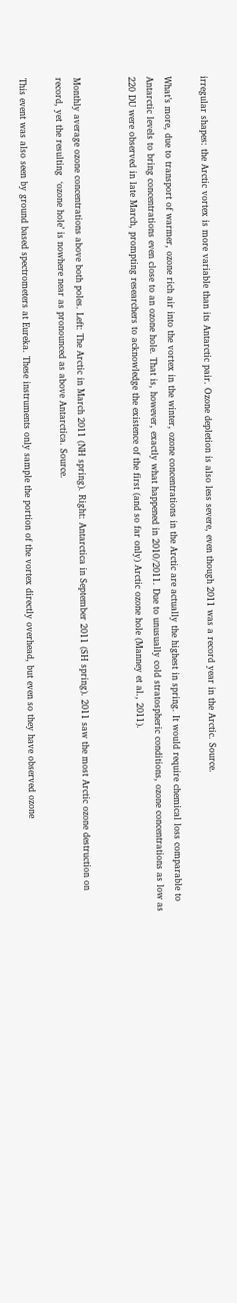irregular shapes: the Arctic vortex is more variable than its Antarctic pair. Ozone depletion is also less severe, even though 2011 was a record year in the Arctic. Source.

What’s more, due to transport of warmer, ozone rich air into the vortex in the winter, ozone concentrations in the Arctic are actually the highest in spring. It would require chemical loss comparable to Antarctic levels to bring concentrations even close to an ozone hole. That is, however, exactly what happened in 2010/2011. Due to unusually cold stratospheric conditions, ozone concentrations as low as 220 DU were observed in late March, prompting researchers to acknowledge the existence of the first (and so far only) Arctic ozone hole (Manney et al., 2011).


Monthly average ozone concentrations above both poles. Left: The Arctic in March 2011 (NH spring). Right: Antarctica in September 2011 (SH spring). 2011 saw the most Arctic ozone destruction on record, yet the resulting  ‘ozone hole’ is nowhere near as pronounced as above Antarctica. Source.

This event was also seen by ground based spectrometers at Eureka. These instruments only sample the portion of the vortex directly overhead, but even so they have observed ozone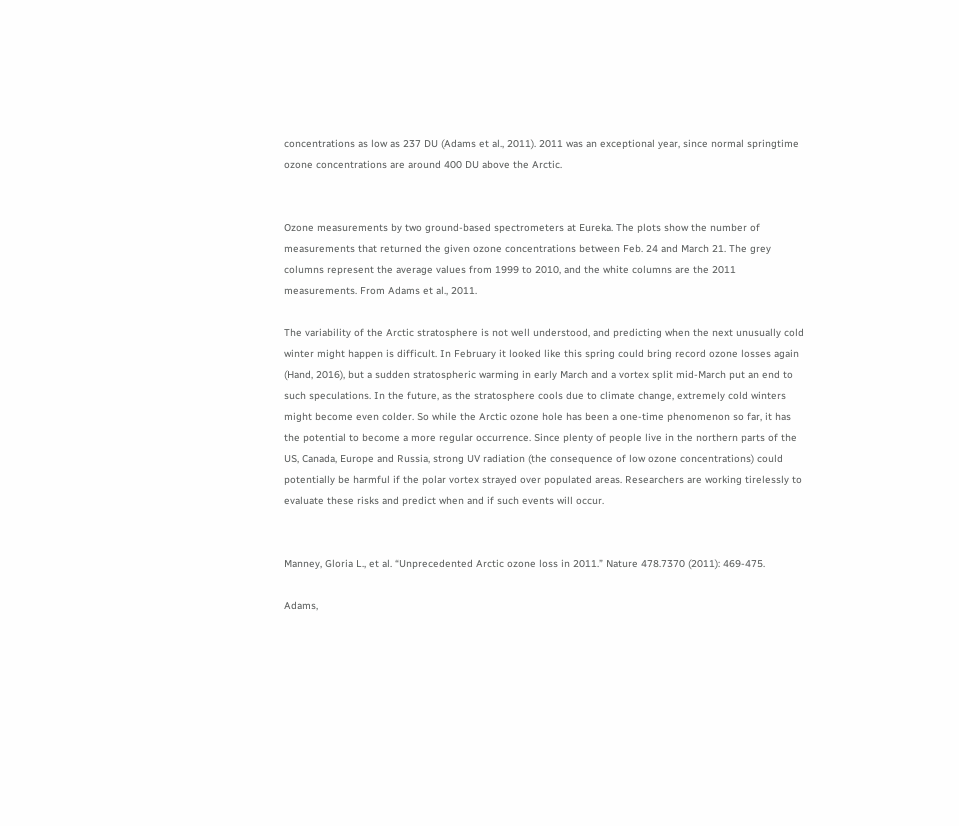concentrations as low as 237 DU (Adams et al., 2011). 2011 was an exceptional year, since normal springtime ozone concentrations are around 400 DU above the Arctic.


Ozone measurements by two ground-based spectrometers at Eureka. The plots show the number of measurements that returned the given ozone concentrations between Feb. 24 and March 21. The grey columns represent the average values from 1999 to 2010, and the white columns are the 2011 measurements. From Adams et al., 2011.

The variability of the Arctic stratosphere is not well understood, and predicting when the next unusually cold winter might happen is difficult. In February it looked like this spring could bring record ozone losses again (Hand, 2016), but a sudden stratospheric warming in early March and a vortex split mid-March put an end to such speculations. In the future, as the stratosphere cools due to climate change, extremely cold winters might become even colder. So while the Arctic ozone hole has been a one-time phenomenon so far, it has the potential to become a more regular occurrence. Since plenty of people live in the northern parts of the US, Canada, Europe and Russia, strong UV radiation (the consequence of low ozone concentrations) could potentially be harmful if the polar vortex strayed over populated areas. Researchers are working tirelessly to evaluate these risks and predict when and if such events will occur.


Manney, Gloria L., et al. “Unprecedented Arctic ozone loss in 2011.” Nature 478.7370 (2011): 469-475.

Adams,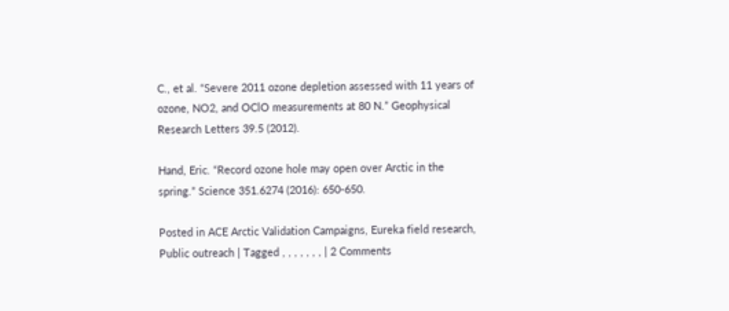C., et al. “Severe 2011 ozone depletion assessed with 11 years of ozone, NO2, and OClO measurements at 80 N.” Geophysical Research Letters 39.5 (2012).

Hand, Eric. “Record ozone hole may open over Arctic in the spring.” Science 351.6274 (2016): 650-650.

Posted in ACE Arctic Validation Campaigns, Eureka field research, Public outreach | Tagged , , , , , , , | 2 Comments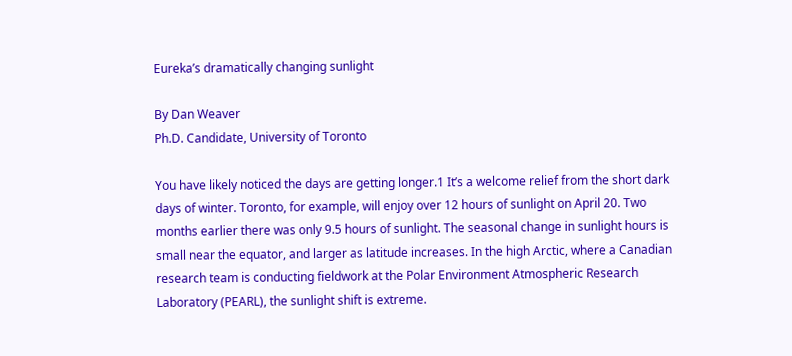Eureka’s dramatically changing sunlight

By Dan Weaver
Ph.D. Candidate, University of Toronto

You have likely noticed the days are getting longer.1 It’s a welcome relief from the short dark days of winter. Toronto, for example, will enjoy over 12 hours of sunlight on April 20. Two months earlier there was only 9.5 hours of sunlight. The seasonal change in sunlight hours is small near the equator, and larger as latitude increases. In the high Arctic, where a Canadian research team is conducting fieldwork at the Polar Environment Atmospheric Research Laboratory (PEARL), the sunlight shift is extreme.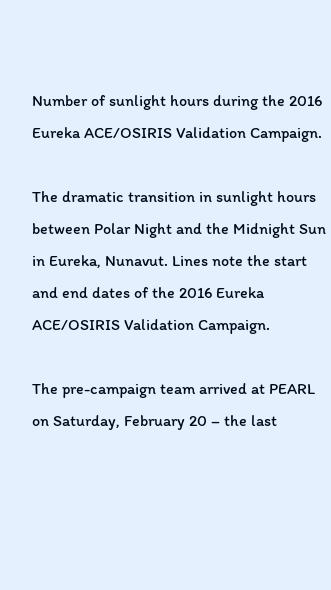Number of sunlight hours during the 2016 Eureka ACE/OSIRIS Validation Campaign.

The dramatic transition in sunlight hours between Polar Night and the Midnight Sun in Eureka, Nunavut. Lines note the start and end dates of the 2016 Eureka ACE/OSIRIS Validation Campaign.

The pre-campaign team arrived at PEARL on Saturday, February 20 – the last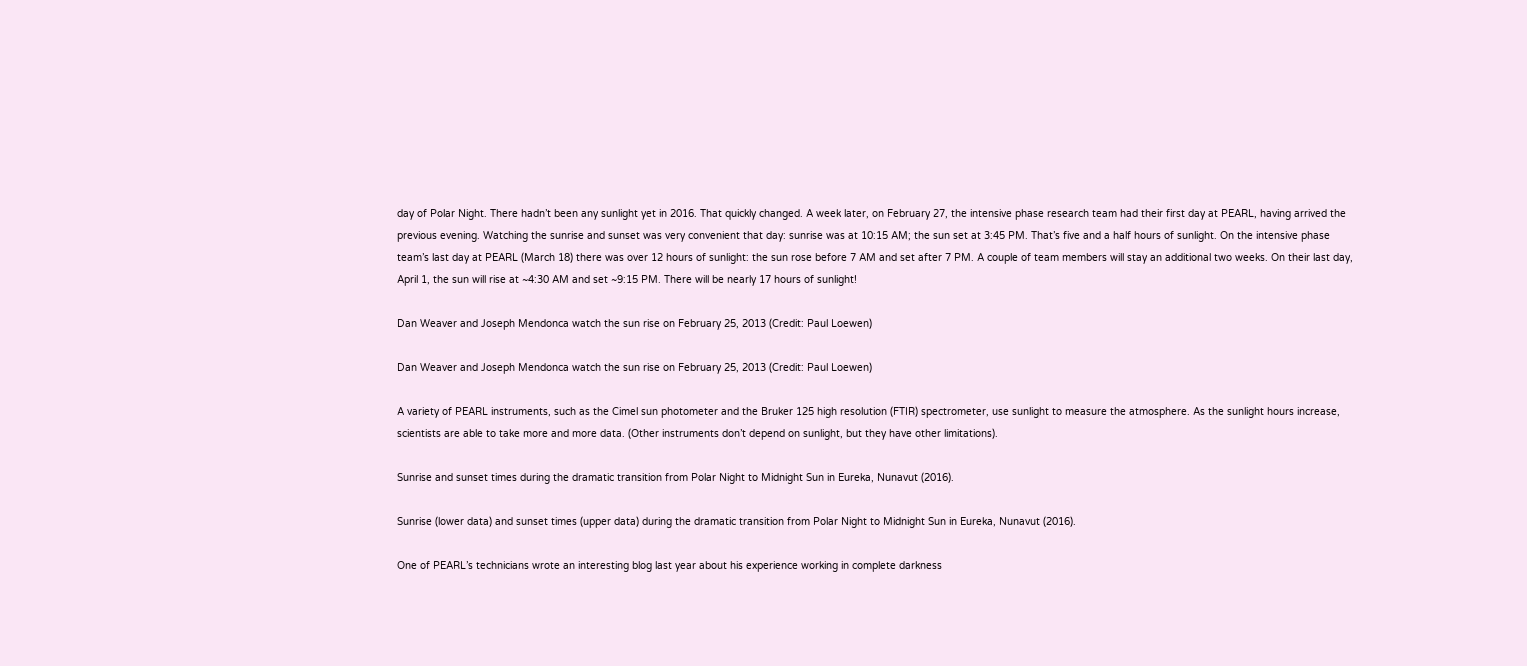day of Polar Night. There hadn’t been any sunlight yet in 2016. That quickly changed. A week later, on February 27, the intensive phase research team had their first day at PEARL, having arrived the previous evening. Watching the sunrise and sunset was very convenient that day: sunrise was at 10:15 AM; the sun set at 3:45 PM. That’s five and a half hours of sunlight. On the intensive phase team’s last day at PEARL (March 18) there was over 12 hours of sunlight: the sun rose before 7 AM and set after 7 PM. A couple of team members will stay an additional two weeks. On their last day, April 1, the sun will rise at ~4:30 AM and set ~9:15 PM. There will be nearly 17 hours of sunlight!

Dan Weaver and Joseph Mendonca watch the sun rise on February 25, 2013 (Credit: Paul Loewen)

Dan Weaver and Joseph Mendonca watch the sun rise on February 25, 2013 (Credit: Paul Loewen)

A variety of PEARL instruments, such as the Cimel sun photometer and the Bruker 125 high resolution (FTIR) spectrometer, use sunlight to measure the atmosphere. As the sunlight hours increase, scientists are able to take more and more data. (Other instruments don’t depend on sunlight, but they have other limitations).

Sunrise and sunset times during the dramatic transition from Polar Night to Midnight Sun in Eureka, Nunavut (2016).

Sunrise (lower data) and sunset times (upper data) during the dramatic transition from Polar Night to Midnight Sun in Eureka, Nunavut (2016).

One of PEARL’s technicians wrote an interesting blog last year about his experience working in complete darkness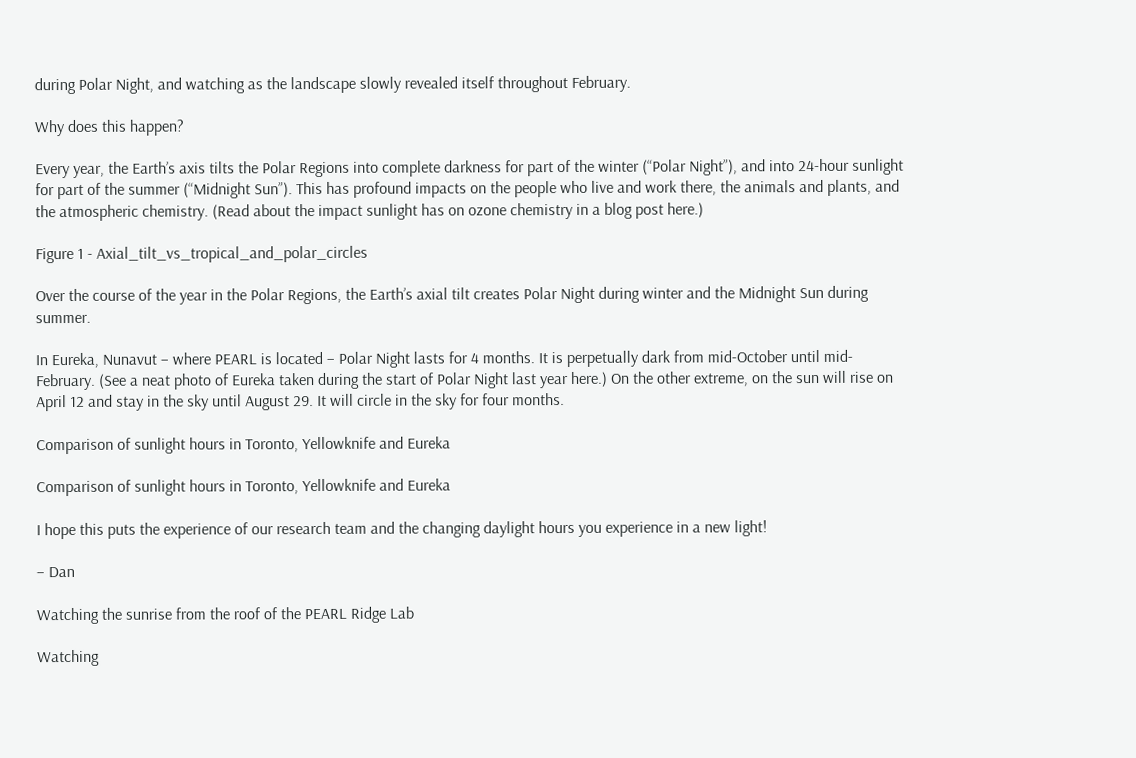during Polar Night, and watching as the landscape slowly revealed itself throughout February.

Why does this happen?

Every year, the Earth’s axis tilts the Polar Regions into complete darkness for part of the winter (“Polar Night”), and into 24-hour sunlight for part of the summer (“Midnight Sun”). This has profound impacts on the people who live and work there, the animals and plants, and the atmospheric chemistry. (Read about the impact sunlight has on ozone chemistry in a blog post here.)

Figure 1 - Axial_tilt_vs_tropical_and_polar_circles

Over the course of the year in the Polar Regions, the Earth’s axial tilt creates Polar Night during winter and the Midnight Sun during summer.

In Eureka, Nunavut – where PEARL is located – Polar Night lasts for 4 months. It is perpetually dark from mid-October until mid-February. (See a neat photo of Eureka taken during the start of Polar Night last year here.) On the other extreme, on the sun will rise on April 12 and stay in the sky until August 29. It will circle in the sky for four months.

Comparison of sunlight hours in Toronto, Yellowknife and Eureka

Comparison of sunlight hours in Toronto, Yellowknife and Eureka

I hope this puts the experience of our research team and the changing daylight hours you experience in a new light!

– Dan

Watching the sunrise from the roof of the PEARL Ridge Lab

Watching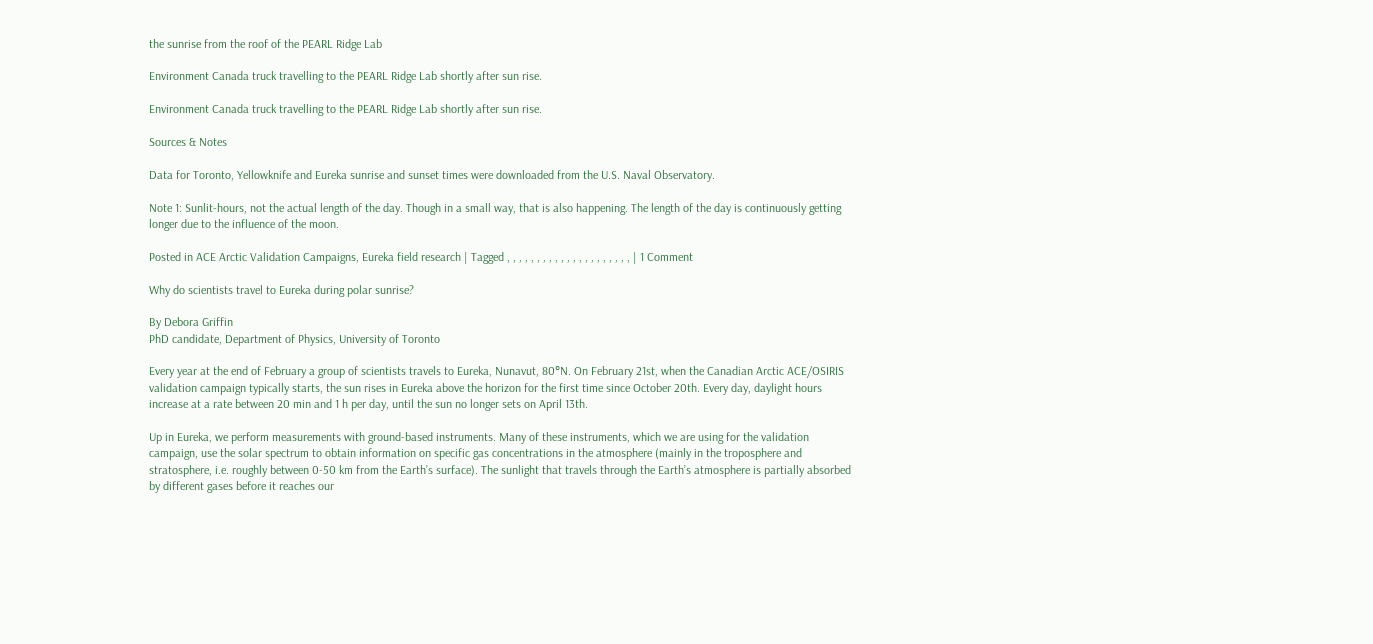the sunrise from the roof of the PEARL Ridge Lab

Environment Canada truck travelling to the PEARL Ridge Lab shortly after sun rise.

Environment Canada truck travelling to the PEARL Ridge Lab shortly after sun rise.

Sources & Notes

Data for Toronto, Yellowknife and Eureka sunrise and sunset times were downloaded from the U.S. Naval Observatory.

Note 1: Sunlit-hours, not the actual length of the day. Though in a small way, that is also happening. The length of the day is continuously getting longer due to the influence of the moon.

Posted in ACE Arctic Validation Campaigns, Eureka field research | Tagged , , , , , , , , , , , , , , , , , , , , , | 1 Comment

Why do scientists travel to Eureka during polar sunrise?

By Debora Griffin
PhD candidate, Department of Physics, University of Toronto

Every year at the end of February a group of scientists travels to Eureka, Nunavut, 80°N. On February 21st, when the Canadian Arctic ACE/OSIRIS validation campaign typically starts, the sun rises in Eureka above the horizon for the first time since October 20th. Every day, daylight hours increase at a rate between 20 min and 1 h per day, until the sun no longer sets on April 13th.

Up in Eureka, we perform measurements with ground-based instruments. Many of these instruments, which we are using for the validation campaign, use the solar spectrum to obtain information on specific gas concentrations in the atmosphere (mainly in the troposphere and stratosphere, i.e. roughly between 0-50 km from the Earth’s surface). The sunlight that travels through the Earth’s atmosphere is partially absorbed by different gases before it reaches our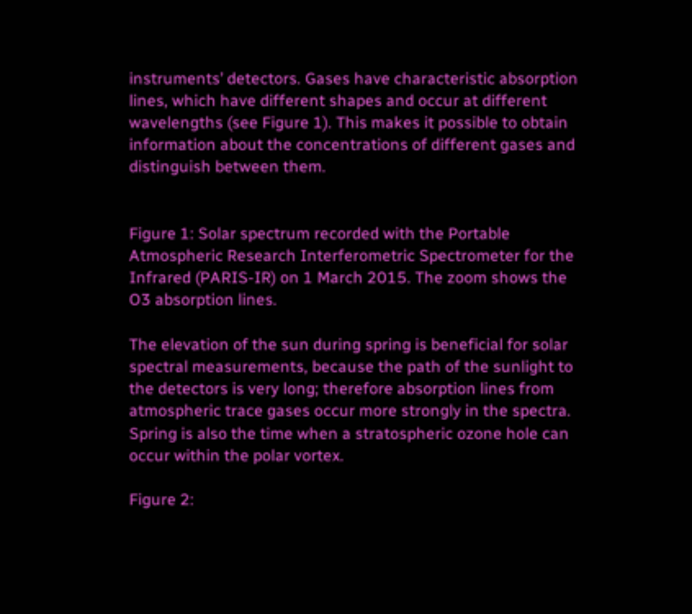instruments’ detectors. Gases have characteristic absorption lines, which have different shapes and occur at different wavelengths (see Figure 1). This makes it possible to obtain information about the concentrations of different gases and distinguish between them.


Figure 1: Solar spectrum recorded with the Portable Atmospheric Research Interferometric Spectrometer for the Infrared (PARIS-IR) on 1 March 2015. The zoom shows the O3 absorption lines.

The elevation of the sun during spring is beneficial for solar spectral measurements, because the path of the sunlight to the detectors is very long; therefore absorption lines from atmospheric trace gases occur more strongly in the spectra. Spring is also the time when a stratospheric ozone hole can occur within the polar vortex.

Figure 2: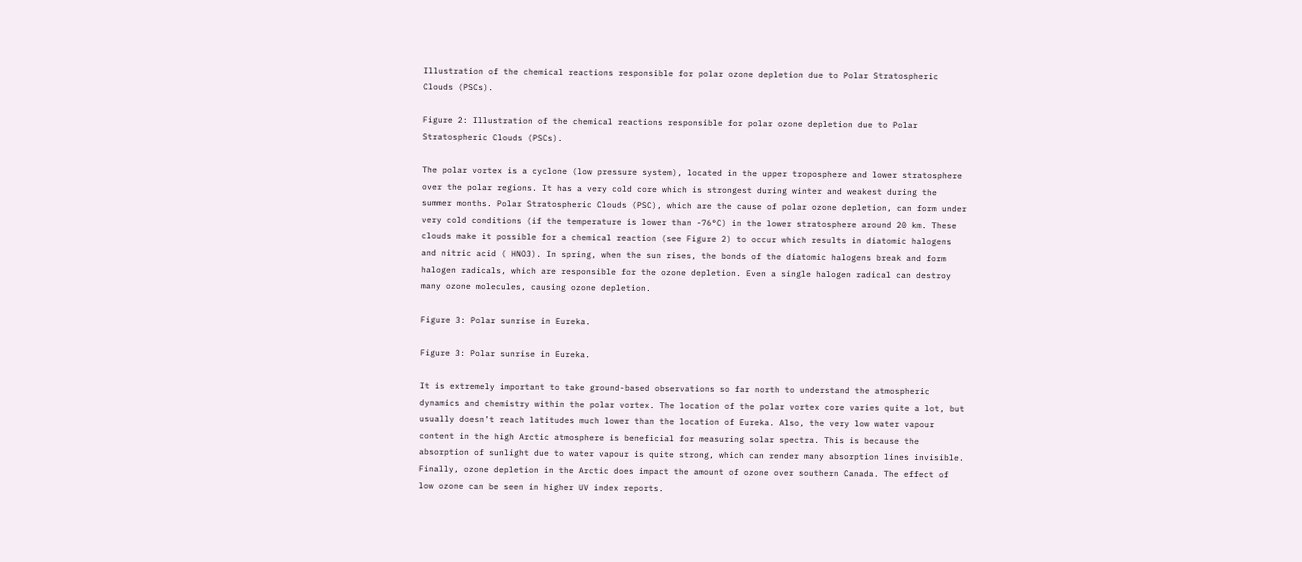Illustration of the chemical reactions responsible for polar ozone depletion due to Polar Stratospheric Clouds (PSCs).

Figure 2: Illustration of the chemical reactions responsible for polar ozone depletion due to Polar Stratospheric Clouds (PSCs).

The polar vortex is a cyclone (low pressure system), located in the upper troposphere and lower stratosphere over the polar regions. It has a very cold core which is strongest during winter and weakest during the summer months. Polar Stratospheric Clouds (PSC), which are the cause of polar ozone depletion, can form under very cold conditions (if the temperature is lower than -76°C) in the lower stratosphere around 20 km. These clouds make it possible for a chemical reaction (see Figure 2) to occur which results in diatomic halogens and nitric acid ( HNO3). In spring, when the sun rises, the bonds of the diatomic halogens break and form halogen radicals, which are responsible for the ozone depletion. Even a single halogen radical can destroy many ozone molecules, causing ozone depletion.

Figure 3: Polar sunrise in Eureka.

Figure 3: Polar sunrise in Eureka.

It is extremely important to take ground-based observations so far north to understand the atmospheric dynamics and chemistry within the polar vortex. The location of the polar vortex core varies quite a lot, but usually doesn’t reach latitudes much lower than the location of Eureka. Also, the very low water vapour content in the high Arctic atmosphere is beneficial for measuring solar spectra. This is because the absorption of sunlight due to water vapour is quite strong, which can render many absorption lines invisible. Finally, ozone depletion in the Arctic does impact the amount of ozone over southern Canada. The effect of low ozone can be seen in higher UV index reports.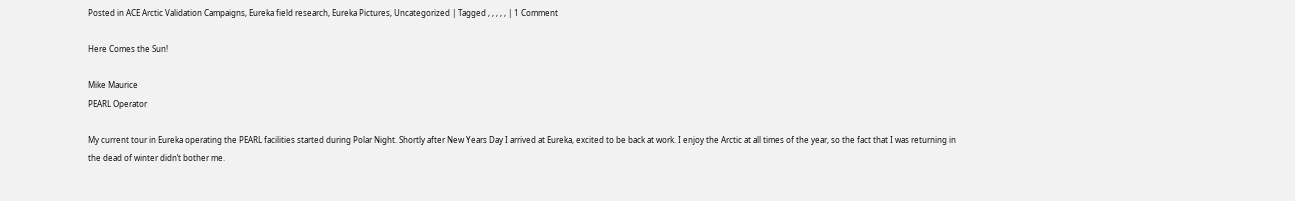Posted in ACE Arctic Validation Campaigns, Eureka field research, Eureka Pictures, Uncategorized | Tagged , , , , , | 1 Comment

Here Comes the Sun!

Mike Maurice
PEARL Operator

My current tour in Eureka operating the PEARL facilities started during Polar Night. Shortly after New Years Day I arrived at Eureka, excited to be back at work. I enjoy the Arctic at all times of the year, so the fact that I was returning in the dead of winter didn’t bother me.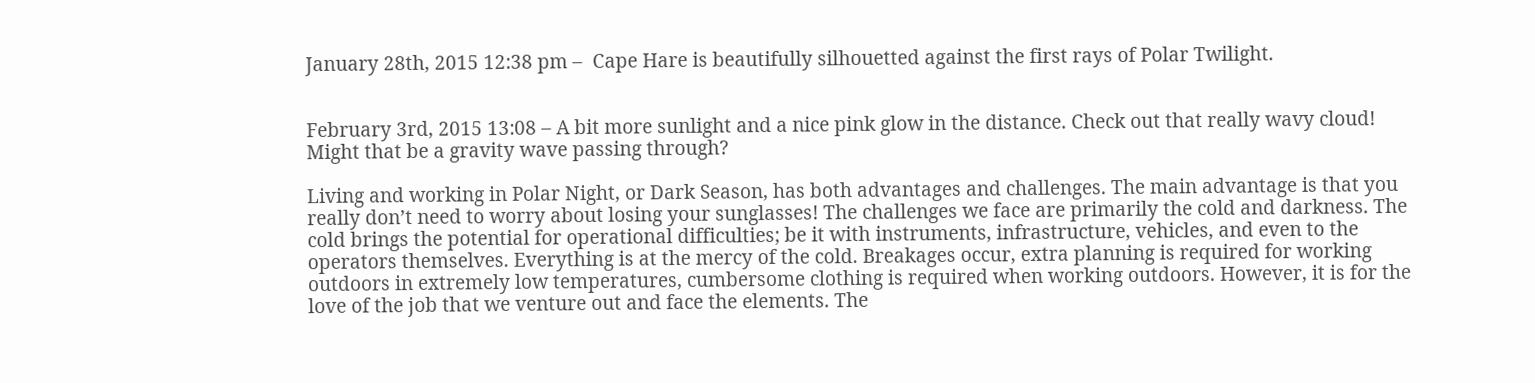January 28th, 2015 12:38 pm –  Cape Hare is beautifully silhouetted against the first rays of Polar Twilight.


February 3rd, 2015 13:08 – A bit more sunlight and a nice pink glow in the distance. Check out that really wavy cloud! Might that be a gravity wave passing through?

Living and working in Polar Night, or Dark Season, has both advantages and challenges. The main advantage is that you really don’t need to worry about losing your sunglasses! The challenges we face are primarily the cold and darkness. The cold brings the potential for operational difficulties; be it with instruments, infrastructure, vehicles, and even to the operators themselves. Everything is at the mercy of the cold. Breakages occur, extra planning is required for working outdoors in extremely low temperatures, cumbersome clothing is required when working outdoors. However, it is for the love of the job that we venture out and face the elements. The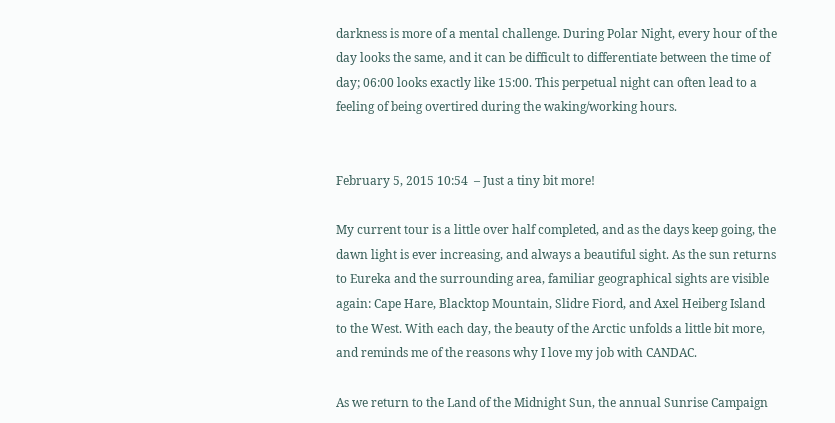darkness is more of a mental challenge. During Polar Night, every hour of the day looks the same, and it can be difficult to differentiate between the time of day; 06:00 looks exactly like 15:00. This perpetual night can often lead to a feeling of being overtired during the waking/working hours.


February 5, 2015 10:54  – Just a tiny bit more!

My current tour is a little over half completed, and as the days keep going, the dawn light is ever increasing, and always a beautiful sight. As the sun returns to Eureka and the surrounding area, familiar geographical sights are visible again: Cape Hare, Blacktop Mountain, Slidre Fiord, and Axel Heiberg Island to the West. With each day, the beauty of the Arctic unfolds a little bit more, and reminds me of the reasons why I love my job with CANDAC.

As we return to the Land of the Midnight Sun, the annual Sunrise Campaign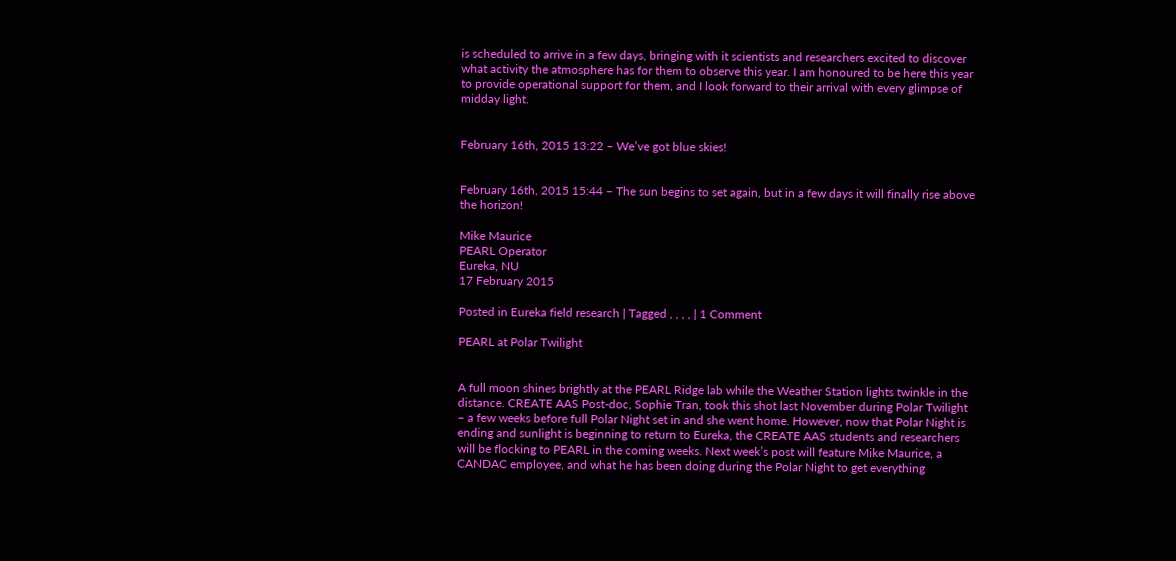is scheduled to arrive in a few days, bringing with it scientists and researchers excited to discover what activity the atmosphere has for them to observe this year. I am honoured to be here this year to provide operational support for them, and I look forward to their arrival with every glimpse of midday light.


February 16th, 2015 13:22 – We’ve got blue skies!


February 16th, 2015 15:44 – The sun begins to set again, but in a few days it will finally rise above the horizon!

Mike Maurice
PEARL Operator
Eureka, NU
17 February 2015

Posted in Eureka field research | Tagged , , , , | 1 Comment

PEARL at Polar Twilight


A full moon shines brightly at the PEARL Ridge lab while the Weather Station lights twinkle in the distance. CREATE AAS Post-doc, Sophie Tran, took this shot last November during Polar Twilight – a few weeks before full Polar Night set in and she went home. However, now that Polar Night is ending and sunlight is beginning to return to Eureka, the CREATE AAS students and researchers will be flocking to PEARL in the coming weeks. Next week’s post will feature Mike Maurice, a CANDAC employee, and what he has been doing during the Polar Night to get everything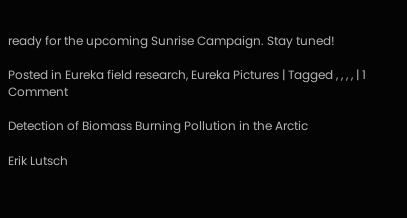ready for the upcoming Sunrise Campaign. Stay tuned!

Posted in Eureka field research, Eureka Pictures | Tagged , , , , | 1 Comment

Detection of Biomass Burning Pollution in the Arctic

Erik Lutsch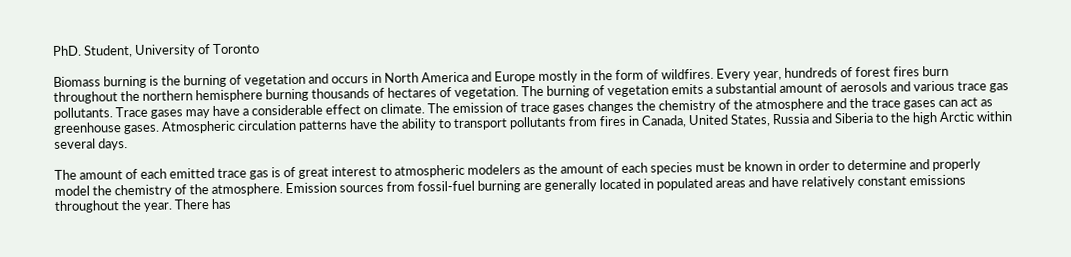PhD. Student, University of Toronto

Biomass burning is the burning of vegetation and occurs in North America and Europe mostly in the form of wildfires. Every year, hundreds of forest fires burn throughout the northern hemisphere burning thousands of hectares of vegetation. The burning of vegetation emits a substantial amount of aerosols and various trace gas pollutants. Trace gases may have a considerable effect on climate. The emission of trace gases changes the chemistry of the atmosphere and the trace gases can act as greenhouse gases. Atmospheric circulation patterns have the ability to transport pollutants from fires in Canada, United States, Russia and Siberia to the high Arctic within several days.

The amount of each emitted trace gas is of great interest to atmospheric modelers as the amount of each species must be known in order to determine and properly model the chemistry of the atmosphere. Emission sources from fossil-fuel burning are generally located in populated areas and have relatively constant emissions throughout the year. There has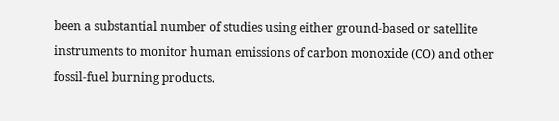been a substantial number of studies using either ground-based or satellite instruments to monitor human emissions of carbon monoxide (CO) and other fossil-fuel burning products.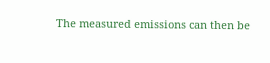The measured emissions can then be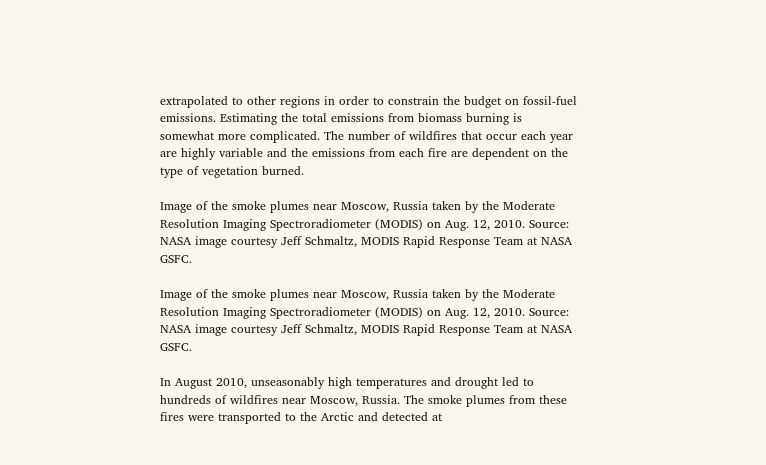extrapolated to other regions in order to constrain the budget on fossil-fuel emissions. Estimating the total emissions from biomass burning is somewhat more complicated. The number of wildfires that occur each year are highly variable and the emissions from each fire are dependent on the type of vegetation burned.

Image of the smoke plumes near Moscow, Russia taken by the Moderate Resolution Imaging Spectroradiometer (MODIS) on Aug. 12, 2010. Source: NASA image courtesy Jeff Schmaltz, MODIS Rapid Response Team at NASA GSFC.

Image of the smoke plumes near Moscow, Russia taken by the Moderate Resolution Imaging Spectroradiometer (MODIS) on Aug. 12, 2010. Source: NASA image courtesy Jeff Schmaltz, MODIS Rapid Response Team at NASA GSFC.

In August 2010, unseasonably high temperatures and drought led to hundreds of wildfires near Moscow, Russia. The smoke plumes from these fires were transported to the Arctic and detected at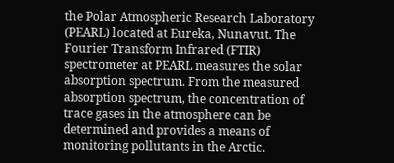the Polar Atmospheric Research Laboratory (PEARL) located at Eureka, Nunavut. The Fourier Transform Infrared (FTIR) spectrometer at PEARL measures the solar absorption spectrum. From the measured absorption spectrum, the concentration of trace gases in the atmosphere can be determined and provides a means of monitoring pollutants in the Arctic.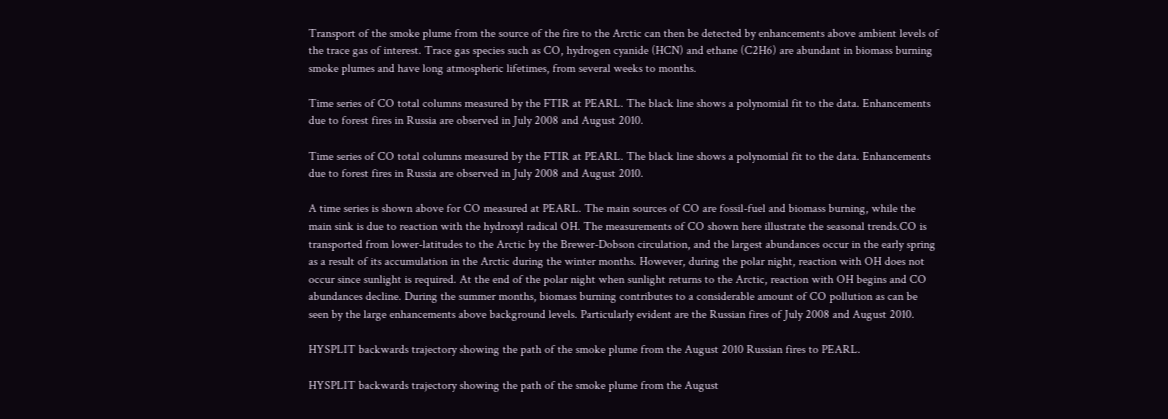Transport of the smoke plume from the source of the fire to the Arctic can then be detected by enhancements above ambient levels of the trace gas of interest. Trace gas species such as CO, hydrogen cyanide (HCN) and ethane (C2H6) are abundant in biomass burning smoke plumes and have long atmospheric lifetimes, from several weeks to months.

Time series of CO total columns measured by the FTIR at PEARL. The black line shows a polynomial fit to the data. Enhancements due to forest fires in Russia are observed in July 2008 and August 2010.

Time series of CO total columns measured by the FTIR at PEARL. The black line shows a polynomial fit to the data. Enhancements due to forest fires in Russia are observed in July 2008 and August 2010.

A time series is shown above for CO measured at PEARL. The main sources of CO are fossil-fuel and biomass burning, while the main sink is due to reaction with the hydroxyl radical OH. The measurements of CO shown here illustrate the seasonal trends.CO is transported from lower-latitudes to the Arctic by the Brewer-Dobson circulation, and the largest abundances occur in the early spring as a result of its accumulation in the Arctic during the winter months. However, during the polar night, reaction with OH does not occur since sunlight is required. At the end of the polar night when sunlight returns to the Arctic, reaction with OH begins and CO abundances decline. During the summer months, biomass burning contributes to a considerable amount of CO pollution as can be seen by the large enhancements above background levels. Particularly evident are the Russian fires of July 2008 and August 2010.

HYSPLIT backwards trajectory showing the path of the smoke plume from the August 2010 Russian fires to PEARL.

HYSPLIT backwards trajectory showing the path of the smoke plume from the August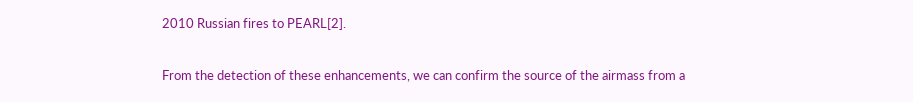2010 Russian fires to PEARL[2].

From the detection of these enhancements, we can confirm the source of the airmass from a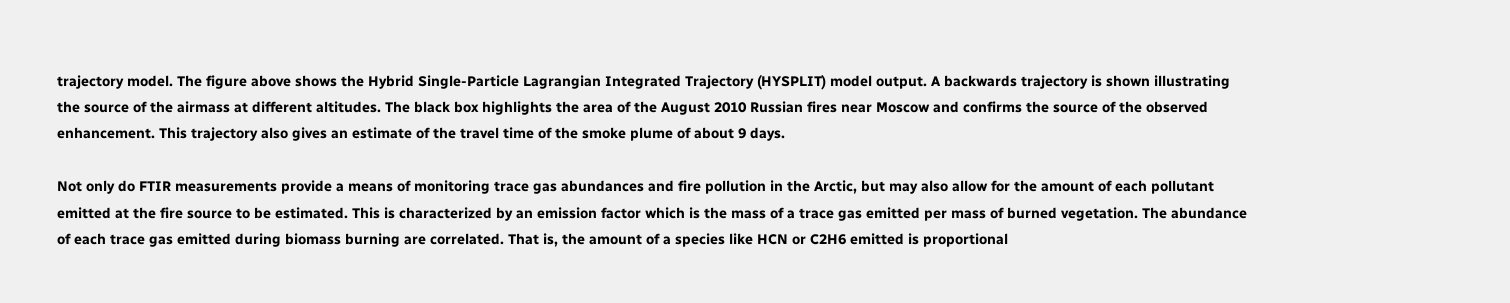trajectory model. The figure above shows the Hybrid Single-Particle Lagrangian Integrated Trajectory (HYSPLIT) model output. A backwards trajectory is shown illustrating the source of the airmass at different altitudes. The black box highlights the area of the August 2010 Russian fires near Moscow and confirms the source of the observed enhancement. This trajectory also gives an estimate of the travel time of the smoke plume of about 9 days.

Not only do FTIR measurements provide a means of monitoring trace gas abundances and fire pollution in the Arctic, but may also allow for the amount of each pollutant emitted at the fire source to be estimated. This is characterized by an emission factor which is the mass of a trace gas emitted per mass of burned vegetation. The abundance of each trace gas emitted during biomass burning are correlated. That is, the amount of a species like HCN or C2H6 emitted is proportional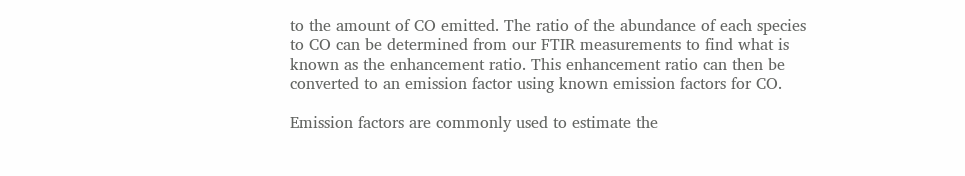to the amount of CO emitted. The ratio of the abundance of each species to CO can be determined from our FTIR measurements to find what is known as the enhancement ratio. This enhancement ratio can then be converted to an emission factor using known emission factors for CO.

Emission factors are commonly used to estimate the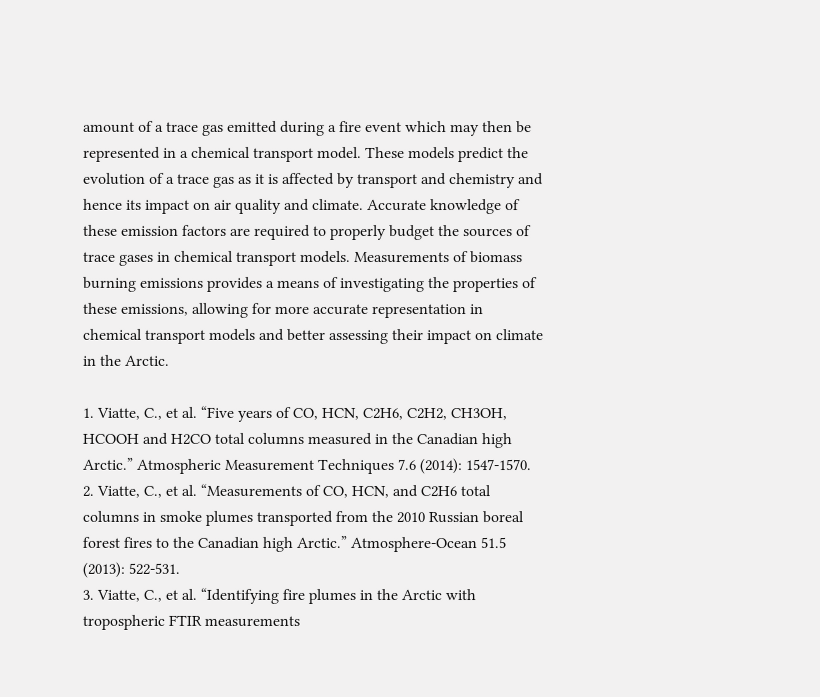amount of a trace gas emitted during a fire event which may then be represented in a chemical transport model. These models predict the evolution of a trace gas as it is affected by transport and chemistry and hence its impact on air quality and climate. Accurate knowledge of these emission factors are required to properly budget the sources of trace gases in chemical transport models. Measurements of biomass burning emissions provides a means of investigating the properties of these emissions, allowing for more accurate representation in chemical transport models and better assessing their impact on climate in the Arctic.

1. Viatte, C., et al. “Five years of CO, HCN, C2H6, C2H2, CH3OH, HCOOH and H2CO total columns measured in the Canadian high Arctic.” Atmospheric Measurement Techniques 7.6 (2014): 1547-1570.
2. Viatte, C., et al. “Measurements of CO, HCN, and C2H6 total columns in smoke plumes transported from the 2010 Russian boreal forest fires to the Canadian high Arctic.” Atmosphere-Ocean 51.5 (2013): 522-531.
3. Viatte, C., et al. “Identifying fire plumes in the Arctic with tropospheric FTIR measurements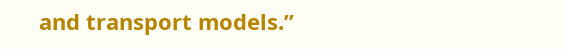and transport models.”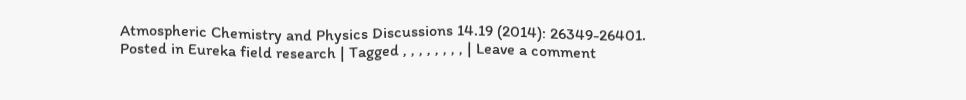Atmospheric Chemistry and Physics Discussions 14.19 (2014): 26349-26401.
Posted in Eureka field research | Tagged , , , , , , , , | Leave a comment